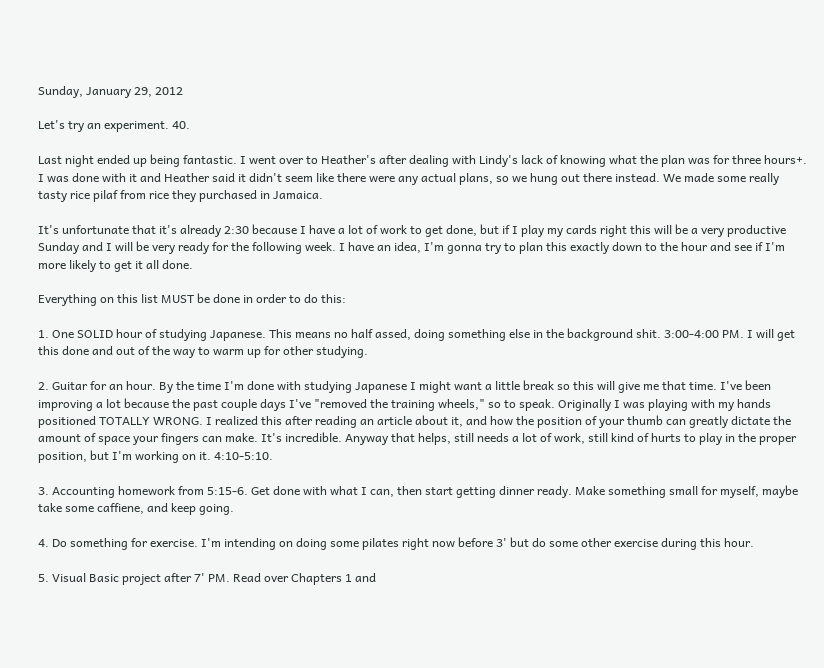Sunday, January 29, 2012

Let's try an experiment. 40.

Last night ended up being fantastic. I went over to Heather's after dealing with Lindy's lack of knowing what the plan was for three hours+. I was done with it and Heather said it didn't seem like there were any actual plans, so we hung out there instead. We made some really tasty rice pilaf from rice they purchased in Jamaica.

It's unfortunate that it's already 2:30 because I have a lot of work to get done, but if I play my cards right this will be a very productive Sunday and I will be very ready for the following week. I have an idea, I'm gonna try to plan this exactly down to the hour and see if I'm more likely to get it all done.

Everything on this list MUST be done in order to do this:

1. One SOLID hour of studying Japanese. This means no half assed, doing something else in the background shit. 3:00-4:00 PM. I will get this done and out of the way to warm up for other studying.

2. Guitar for an hour. By the time I'm done with studying Japanese I might want a little break so this will give me that time. I've been improving a lot because the past couple days I've "removed the training wheels," so to speak. Originally I was playing with my hands positioned TOTALLY WRONG. I realized this after reading an article about it, and how the position of your thumb can greatly dictate the amount of space your fingers can make. It's incredible. Anyway that helps, still needs a lot of work, still kind of hurts to play in the proper position, but I'm working on it. 4:10-5:10.

3. Accounting homework from 5:15-6. Get done with what I can, then start getting dinner ready. Make something small for myself, maybe take some caffiene, and keep going.

4. Do something for exercise. I'm intending on doing some pilates right now before 3' but do some other exercise during this hour.

5. Visual Basic project after 7' PM. Read over Chapters 1 and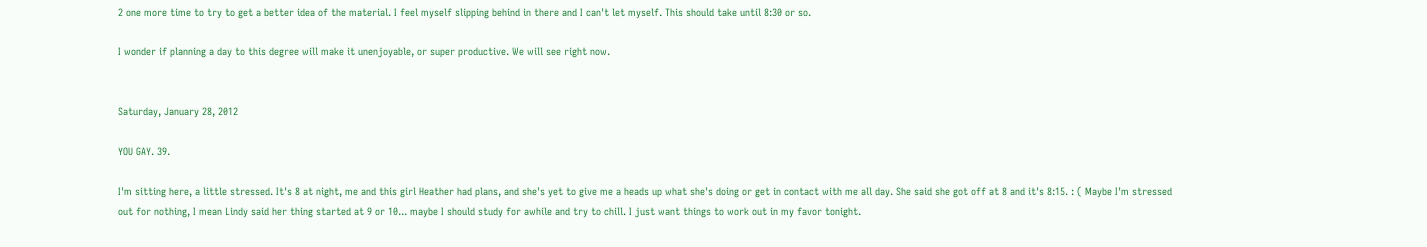2 one more time to try to get a better idea of the material. I feel myself slipping behind in there and I can't let myself. This should take until 8:30 or so.

I wonder if planning a day to this degree will make it unenjoyable, or super productive. We will see right now.


Saturday, January 28, 2012

YOU GAY. 39.

I'm sitting here, a little stressed. It's 8 at night, me and this girl Heather had plans, and she's yet to give me a heads up what she's doing or get in contact with me all day. She said she got off at 8 and it's 8:15. : ( Maybe I'm stressed out for nothing, I mean Lindy said her thing started at 9 or 10... maybe I should study for awhile and try to chill. I just want things to work out in my favor tonight.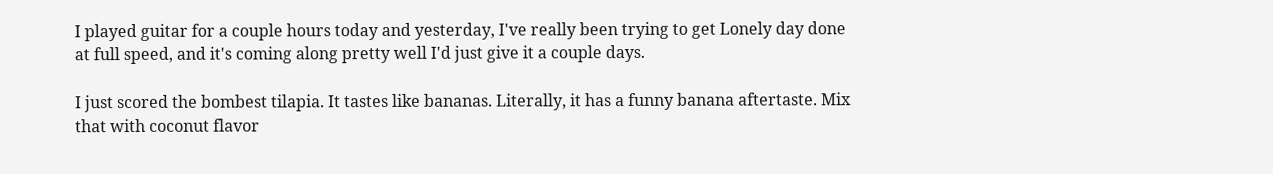I played guitar for a couple hours today and yesterday, I've really been trying to get Lonely day done at full speed, and it's coming along pretty well I'd just give it a couple days.

I just scored the bombest tilapia. It tastes like bananas. Literally, it has a funny banana aftertaste. Mix that with coconut flavor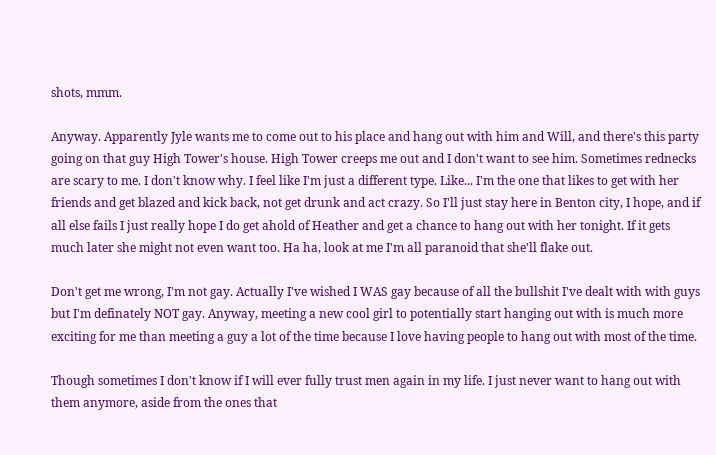shots, mmm.

Anyway. Apparently Jyle wants me to come out to his place and hang out with him and Will, and there's this party going on that guy High Tower's house. High Tower creeps me out and I don't want to see him. Sometimes rednecks are scary to me. I don't know why. I feel like I'm just a different type. Like... I'm the one that likes to get with her friends and get blazed and kick back, not get drunk and act crazy. So I'll just stay here in Benton city, I hope, and if all else fails I just really hope I do get ahold of Heather and get a chance to hang out with her tonight. If it gets much later she might not even want too. Ha ha, look at me I'm all paranoid that she'll flake out.

Don't get me wrong, I'm not gay. Actually I've wished I WAS gay because of all the bullshit I've dealt with with guys but I'm definately NOT gay. Anyway, meeting a new cool girl to potentially start hanging out with is much more exciting for me than meeting a guy a lot of the time because I love having people to hang out with most of the time.

Though sometimes I don't know if I will ever fully trust men again in my life. I just never want to hang out with them anymore, aside from the ones that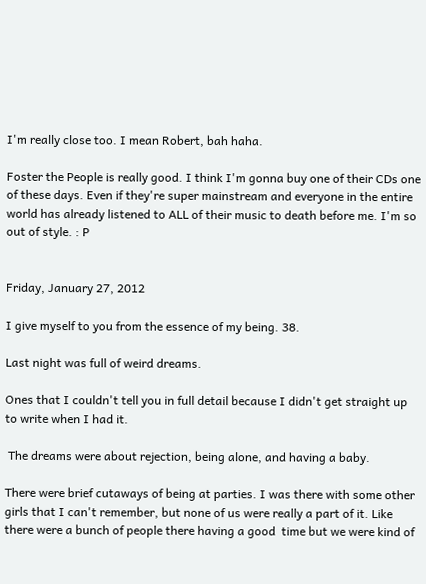I'm really close too. I mean Robert, bah haha.

Foster the People is really good. I think I'm gonna buy one of their CDs one of these days. Even if they're super mainstream and everyone in the entire world has already listened to ALL of their music to death before me. I'm so out of style. : P


Friday, January 27, 2012

I give myself to you from the essence of my being. 38.

Last night was full of weird dreams.

Ones that I couldn't tell you in full detail because I didn't get straight up to write when I had it.

 The dreams were about rejection, being alone, and having a baby.

There were brief cutaways of being at parties. I was there with some other girls that I can't remember, but none of us were really a part of it. Like there were a bunch of people there having a good  time but we were kind of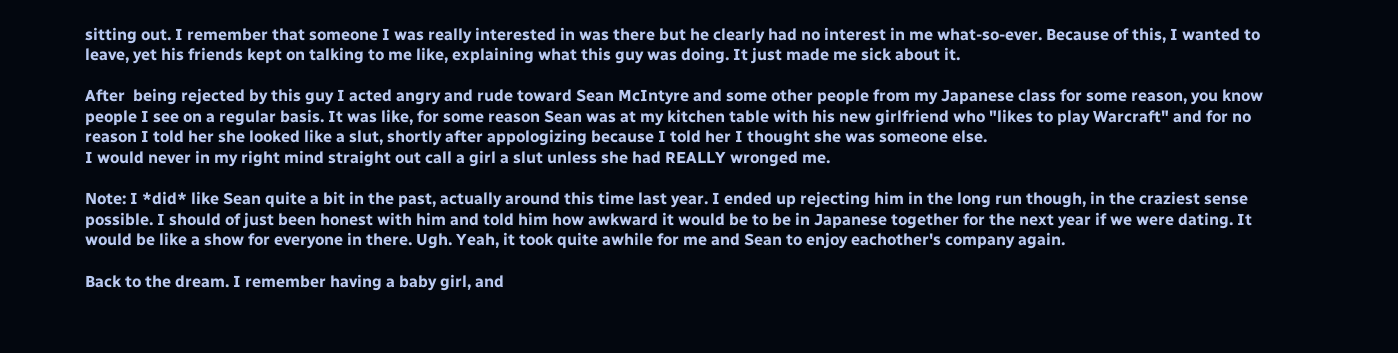sitting out. I remember that someone I was really interested in was there but he clearly had no interest in me what-so-ever. Because of this, I wanted to leave, yet his friends kept on talking to me like, explaining what this guy was doing. It just made me sick about it.

After  being rejected by this guy I acted angry and rude toward Sean McIntyre and some other people from my Japanese class for some reason, you know people I see on a regular basis. It was like, for some reason Sean was at my kitchen table with his new girlfriend who "likes to play Warcraft" and for no reason I told her she looked like a slut, shortly after appologizing because I told her I thought she was someone else.
I would never in my right mind straight out call a girl a slut unless she had REALLY wronged me.

Note: I *did* like Sean quite a bit in the past, actually around this time last year. I ended up rejecting him in the long run though, in the craziest sense possible. I should of just been honest with him and told him how awkward it would be to be in Japanese together for the next year if we were dating. It would be like a show for everyone in there. Ugh. Yeah, it took quite awhile for me and Sean to enjoy eachother's company again.

Back to the dream. I remember having a baby girl, and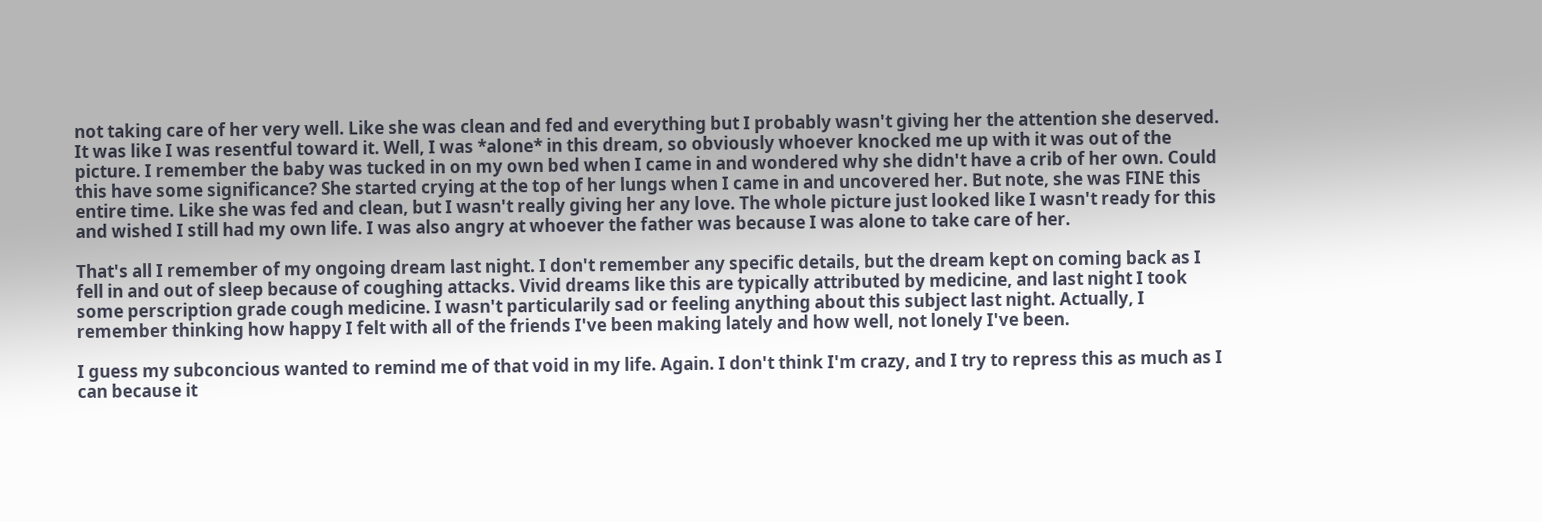not taking care of her very well. Like she was clean and fed and everything but I probably wasn't giving her the attention she deserved. It was like I was resentful toward it. Well, I was *alone* in this dream, so obviously whoever knocked me up with it was out of the picture. I remember the baby was tucked in on my own bed when I came in and wondered why she didn't have a crib of her own. Could this have some significance? She started crying at the top of her lungs when I came in and uncovered her. But note, she was FINE this entire time. Like she was fed and clean, but I wasn't really giving her any love. The whole picture just looked like I wasn't ready for this and wished I still had my own life. I was also angry at whoever the father was because I was alone to take care of her.

That's all I remember of my ongoing dream last night. I don't remember any specific details, but the dream kept on coming back as I fell in and out of sleep because of coughing attacks. Vivid dreams like this are typically attributed by medicine, and last night I took some perscription grade cough medicine. I wasn't particularily sad or feeling anything about this subject last night. Actually, I remember thinking how happy I felt with all of the friends I've been making lately and how well, not lonely I've been.

I guess my subconcious wanted to remind me of that void in my life. Again. I don't think I'm crazy, and I try to repress this as much as I can because it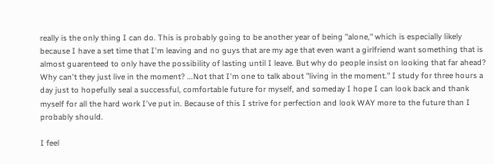really is the only thing I can do. This is probably going to be another year of being "alone," which is especially likely because I have a set time that I'm leaving and no guys that are my age that even want a girlfriend want something that is almost guarenteed to only have the possibility of lasting until I leave. But why do people insist on looking that far ahead? Why can't they just live in the moment? ...Not that I'm one to talk about "living in the moment." I study for three hours a day just to hopefully seal a successful, comfortable future for myself, and someday I hope I can look back and thank myself for all the hard work I've put in. Because of this I strive for perfection and look WAY more to the future than I probably should.

I feel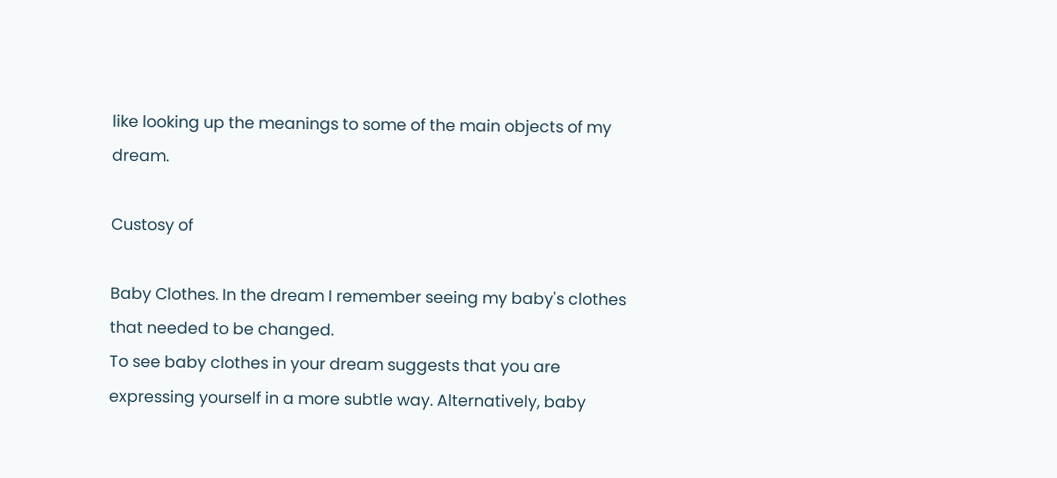like looking up the meanings to some of the main objects of my dream.

Custosy of

Baby Clothes. In the dream I remember seeing my baby's clothes that needed to be changed.
To see baby clothes in your dream suggests that you are expressing yourself in a more subtle way. Alternatively, baby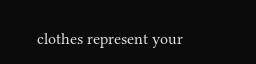clothes represent your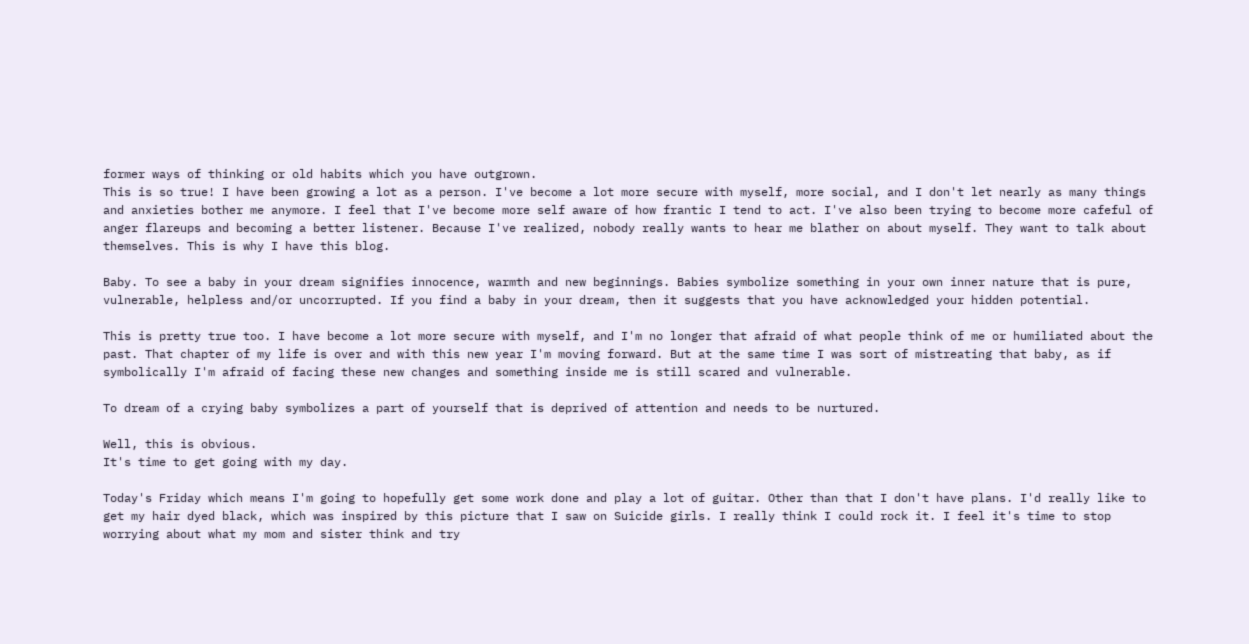former ways of thinking or old habits which you have outgrown.
This is so true! I have been growing a lot as a person. I've become a lot more secure with myself, more social, and I don't let nearly as many things and anxieties bother me anymore. I feel that I've become more self aware of how frantic I tend to act. I've also been trying to become more cafeful of anger flareups and becoming a better listener. Because I've realized, nobody really wants to hear me blather on about myself. They want to talk about themselves. This is why I have this blog.

Baby. To see a baby in your dream signifies innocence, warmth and new beginnings. Babies symbolize something in your own inner nature that is pure, vulnerable, helpless and/or uncorrupted. If you find a baby in your dream, then it suggests that you have acknowledged your hidden potential.

This is pretty true too. I have become a lot more secure with myself, and I'm no longer that afraid of what people think of me or humiliated about the past. That chapter of my life is over and with this new year I'm moving forward. But at the same time I was sort of mistreating that baby, as if symbolically I'm afraid of facing these new changes and something inside me is still scared and vulnerable.

To dream of a crying baby symbolizes a part of yourself that is deprived of attention and needs to be nurtured.

Well, this is obvious.
It's time to get going with my day.

Today's Friday which means I'm going to hopefully get some work done and play a lot of guitar. Other than that I don't have plans. I'd really like to get my hair dyed black, which was inspired by this picture that I saw on Suicide girls. I really think I could rock it. I feel it's time to stop worrying about what my mom and sister think and try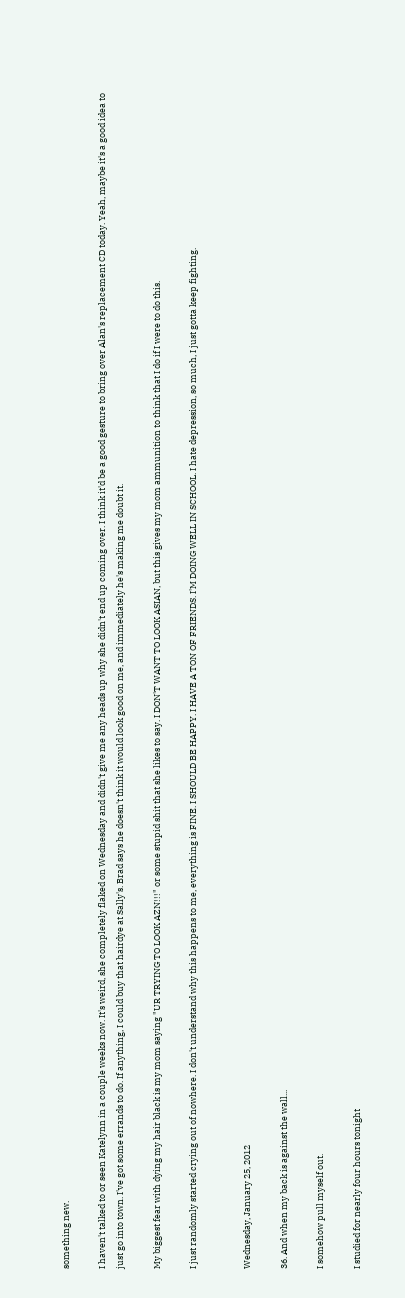something new.

I haven't talked to or seen Katelynn in a couple weeks now. It's weird, she completely flaked on Wednesday and didn't give me any heads up why she didn't end up coming over. I think it'd be a good gesture to bring over Alan's replacement CD today. Yeah, maybe it's a good idea to just go into town. I've got some errands to do. If anything, I could buy that hairdye at Sally's. Brad says he doesn't think it would look good on me, and immediately he's making me doubt it.

My biggest fear with dying my hair black is my mom saying "UR TRYING TO LOOK AZN!!!" or some stupid shit that she likes to say. I DON'T WANT TO LOOK ASIAN, but this gives my mom ammunition to think that I do if I were to do this.

I just randomly started crying out of nowhere. I don't understand why this happens to me, everything is FINE. I SHOULD BE HAPPY. I HAVE A TON OF FRIENDS. I'M DOING WELL IN SCHOOL. I hate depression, so much, I just gotta keep fighting.


Wednesday, January 25, 2012

36. And when my back is against the wall...

I somehow pull myself out.

I studied for nearly four hours tonight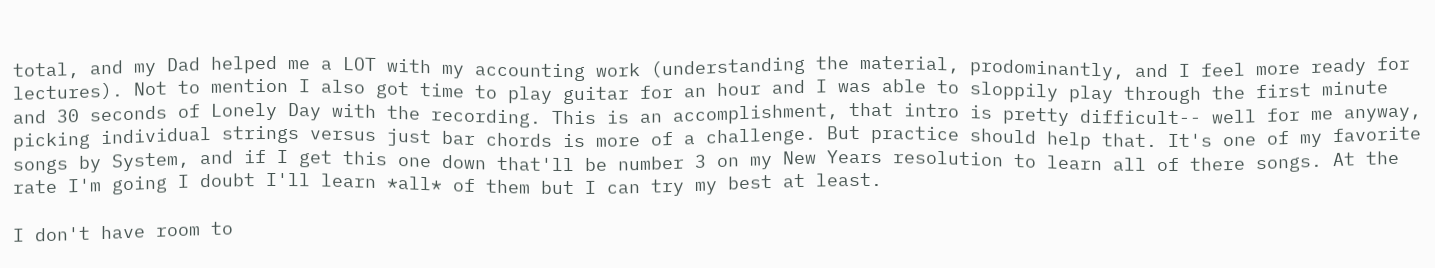total, and my Dad helped me a LOT with my accounting work (understanding the material, prodominantly, and I feel more ready for lectures). Not to mention I also got time to play guitar for an hour and I was able to sloppily play through the first minute and 30 seconds of Lonely Day with the recording. This is an accomplishment, that intro is pretty difficult-- well for me anyway, picking individual strings versus just bar chords is more of a challenge. But practice should help that. It's one of my favorite songs by System, and if I get this one down that'll be number 3 on my New Years resolution to learn all of there songs. At the rate I'm going I doubt I'll learn *all* of them but I can try my best at least.

I don't have room to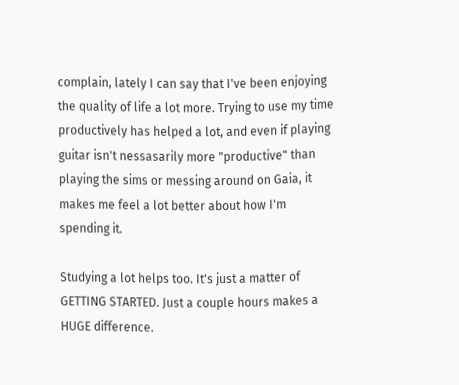complain, lately I can say that I've been enjoying the quality of life a lot more. Trying to use my time productively has helped a lot, and even if playing guitar isn't nessasarily more "productive" than playing the sims or messing around on Gaia, it makes me feel a lot better about how I'm spending it.

Studying a lot helps too. It's just a matter of GETTING STARTED. Just a couple hours makes a HUGE difference.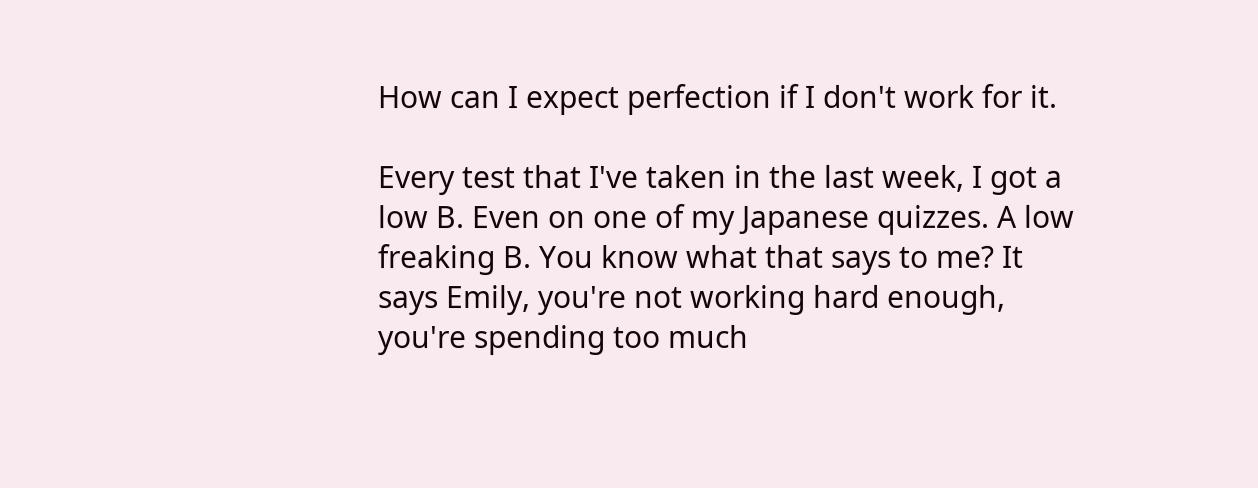How can I expect perfection if I don't work for it.

Every test that I've taken in the last week, I got a low B. Even on one of my Japanese quizzes. A low freaking B. You know what that says to me? It says Emily, you're not working hard enough, you're spending too much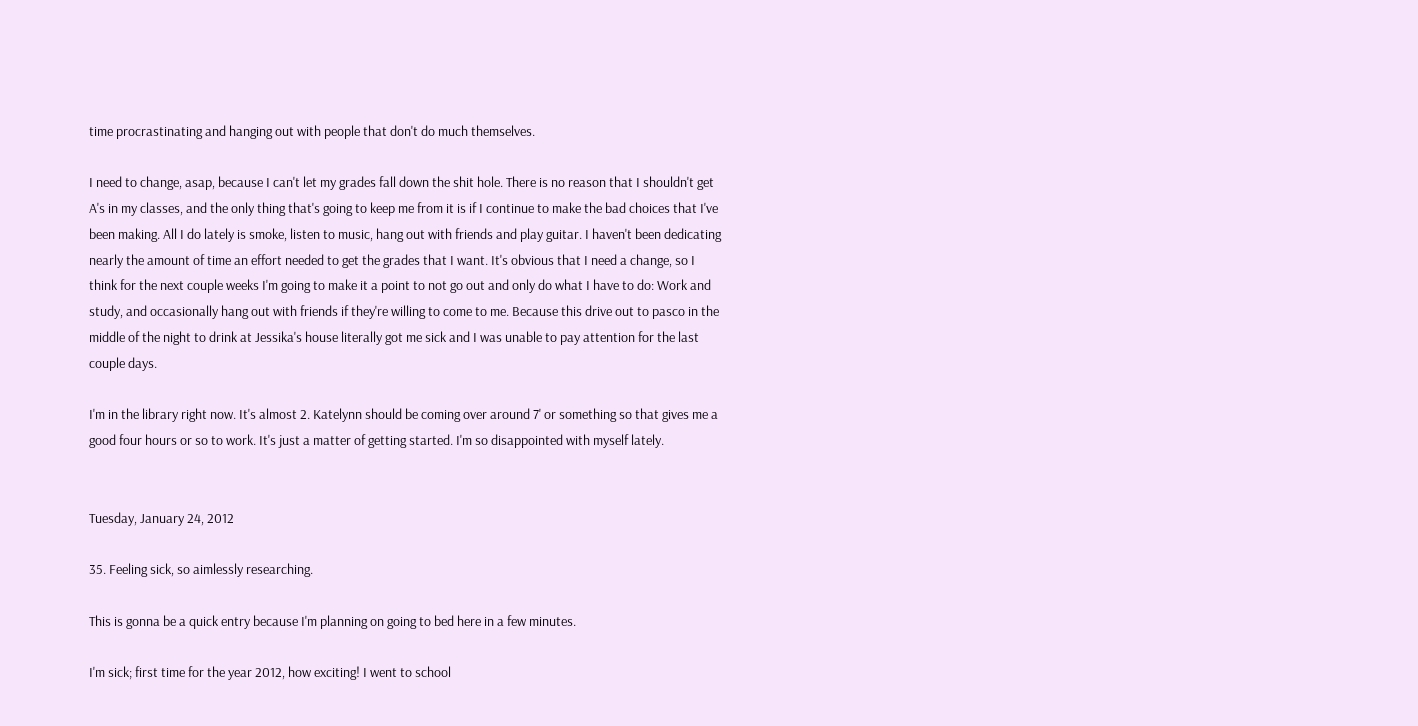time procrastinating and hanging out with people that don't do much themselves.

I need to change, asap, because I can't let my grades fall down the shit hole. There is no reason that I shouldn't get A's in my classes, and the only thing that's going to keep me from it is if I continue to make the bad choices that I've been making. All I do lately is smoke, listen to music, hang out with friends and play guitar. I haven't been dedicating nearly the amount of time an effort needed to get the grades that I want. It's obvious that I need a change, so I think for the next couple weeks I'm going to make it a point to not go out and only do what I have to do: Work and study, and occasionally hang out with friends if they're willing to come to me. Because this drive out to pasco in the middle of the night to drink at Jessika's house literally got me sick and I was unable to pay attention for the last couple days.

I'm in the library right now. It's almost 2. Katelynn should be coming over around 7' or something so that gives me a good four hours or so to work. It's just a matter of getting started. I'm so disappointed with myself lately.


Tuesday, January 24, 2012

35. Feeling sick, so aimlessly researching.

This is gonna be a quick entry because I'm planning on going to bed here in a few minutes.

I'm sick; first time for the year 2012, how exciting! I went to school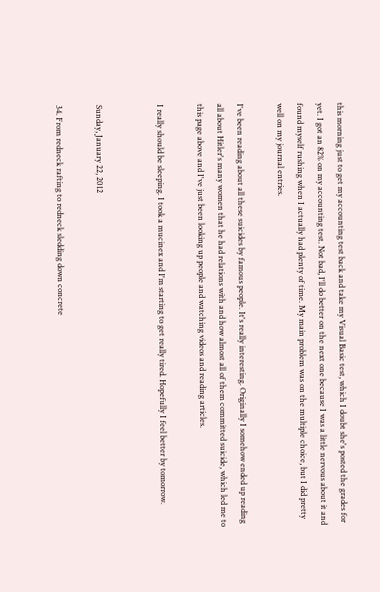this morning just to get my accounting test back and take my Visual Basic test, which I doubt she's posted the grades for yet. I got an 82% on my accounting test. Not bad, I'll do better on the next one because I was a little nervous about it and found myself rushing when I actually had plenty of time. My main problem was on the multiple choice, but I did pretty well on my journal entries.

I've been reading about all these suicides by famous people. It's really interesting. Originally I somehow ended up reading all about Hitler's many women that he had relations with and how almost all of them committed suicide, which led me to this page above and I've just been looking up people and watching videos and reading articles.

I really should be sleeping. I took a mucinex and I'm starting to get really tired. Hopefully I feel better by tomorrow.


Sunday, January 22, 2012

34. From redneck rafting to redneck sledding down concrete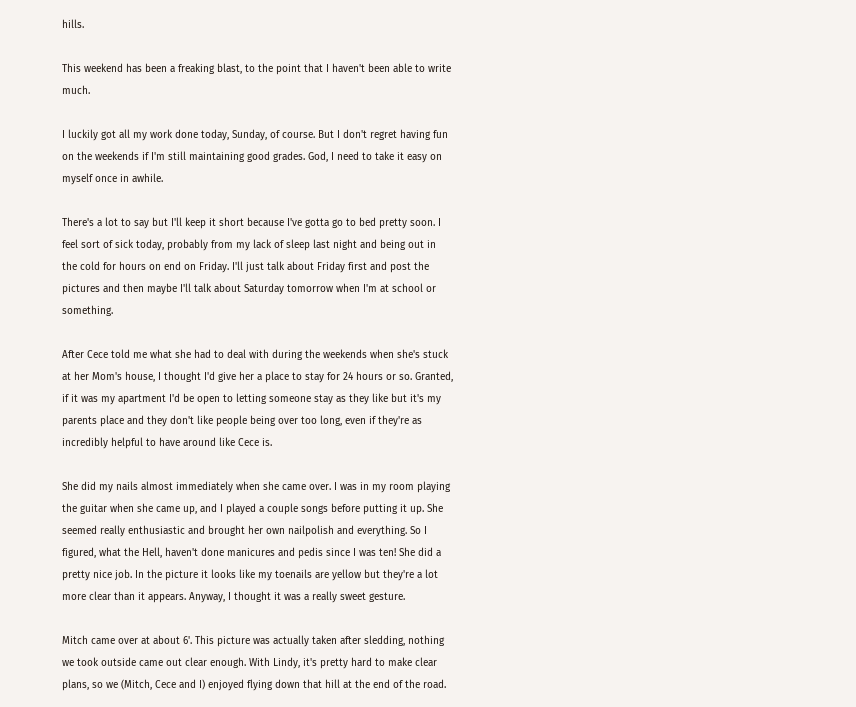hills.

This weekend has been a freaking blast, to the point that I haven't been able to write much.

I luckily got all my work done today, Sunday, of course. But I don't regret having fun on the weekends if I'm still maintaining good grades. God, I need to take it easy on myself once in awhile.

There's a lot to say but I'll keep it short because I've gotta go to bed pretty soon. I feel sort of sick today, probably from my lack of sleep last night and being out in the cold for hours on end on Friday. I'll just talk about Friday first and post the pictures and then maybe I'll talk about Saturday tomorrow when I'm at school or something.

After Cece told me what she had to deal with during the weekends when she's stuck at her Mom's house, I thought I'd give her a place to stay for 24 hours or so. Granted, if it was my apartment I'd be open to letting someone stay as they like but it's my parents place and they don't like people being over too long, even if they're as incredibly helpful to have around like Cece is.

She did my nails almost immediately when she came over. I was in my room playing the guitar when she came up, and I played a couple songs before putting it up. She seemed really enthusiastic and brought her own nailpolish and everything. So I figured, what the Hell, haven't done manicures and pedis since I was ten! She did a pretty nice job. In the picture it looks like my toenails are yellow but they're a lot more clear than it appears. Anyway, I thought it was a really sweet gesture.

Mitch came over at about 6'. This picture was actually taken after sledding, nothing we took outside came out clear enough. With Lindy, it's pretty hard to make clear plans, so we (Mitch, Cece and I) enjoyed flying down that hill at the end of the road.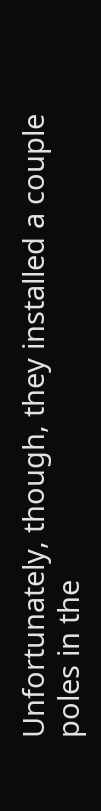Unfortunately, though, they installed a couple poles in the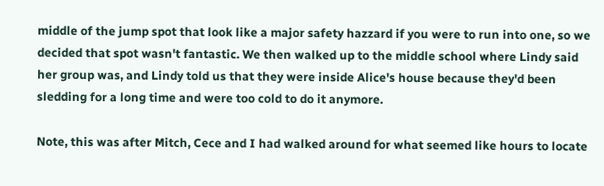middle of the jump spot that look like a major safety hazzard if you were to run into one, so we decided that spot wasn't fantastic. We then walked up to the middle school where Lindy said her group was, and Lindy told us that they were inside Alice's house because they'd been sledding for a long time and were too cold to do it anymore.

Note, this was after Mitch, Cece and I had walked around for what seemed like hours to locate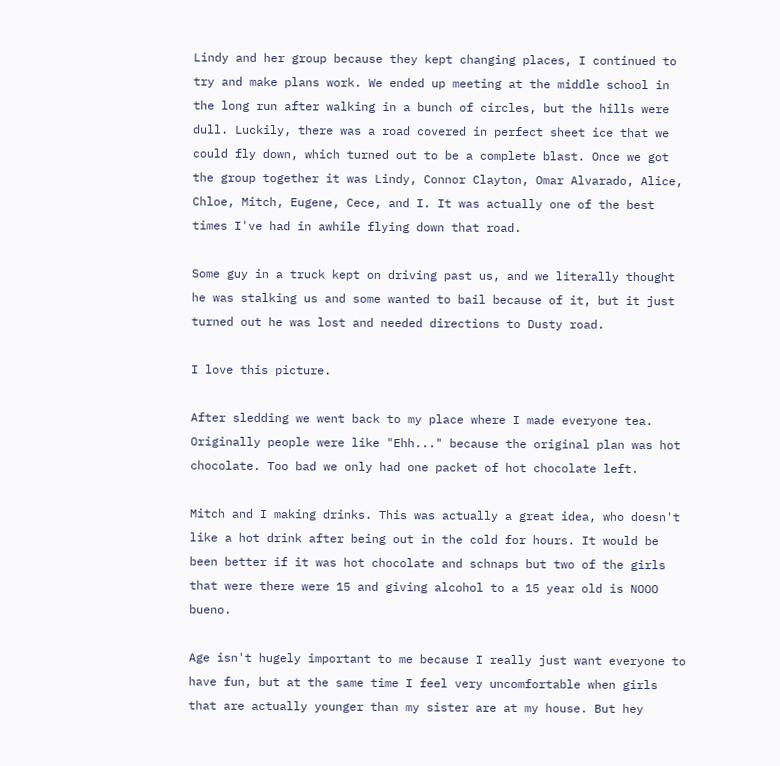Lindy and her group because they kept changing places, I continued to try and make plans work. We ended up meeting at the middle school in the long run after walking in a bunch of circles, but the hills were dull. Luckily, there was a road covered in perfect sheet ice that we could fly down, which turned out to be a complete blast. Once we got the group together it was Lindy, Connor Clayton, Omar Alvarado, Alice, Chloe, Mitch, Eugene, Cece, and I. It was actually one of the best times I've had in awhile flying down that road.

Some guy in a truck kept on driving past us, and we literally thought he was stalking us and some wanted to bail because of it, but it just turned out he was lost and needed directions to Dusty road.

I love this picture.

After sledding we went back to my place where I made everyone tea. Originally people were like "Ehh..." because the original plan was hot chocolate. Too bad we only had one packet of hot chocolate left.

Mitch and I making drinks. This was actually a great idea, who doesn't like a hot drink after being out in the cold for hours. It would be been better if it was hot chocolate and schnaps but two of the girls that were there were 15 and giving alcohol to a 15 year old is NOOO bueno.

Age isn't hugely important to me because I really just want everyone to have fun, but at the same time I feel very uncomfortable when girls that are actually younger than my sister are at my house. But hey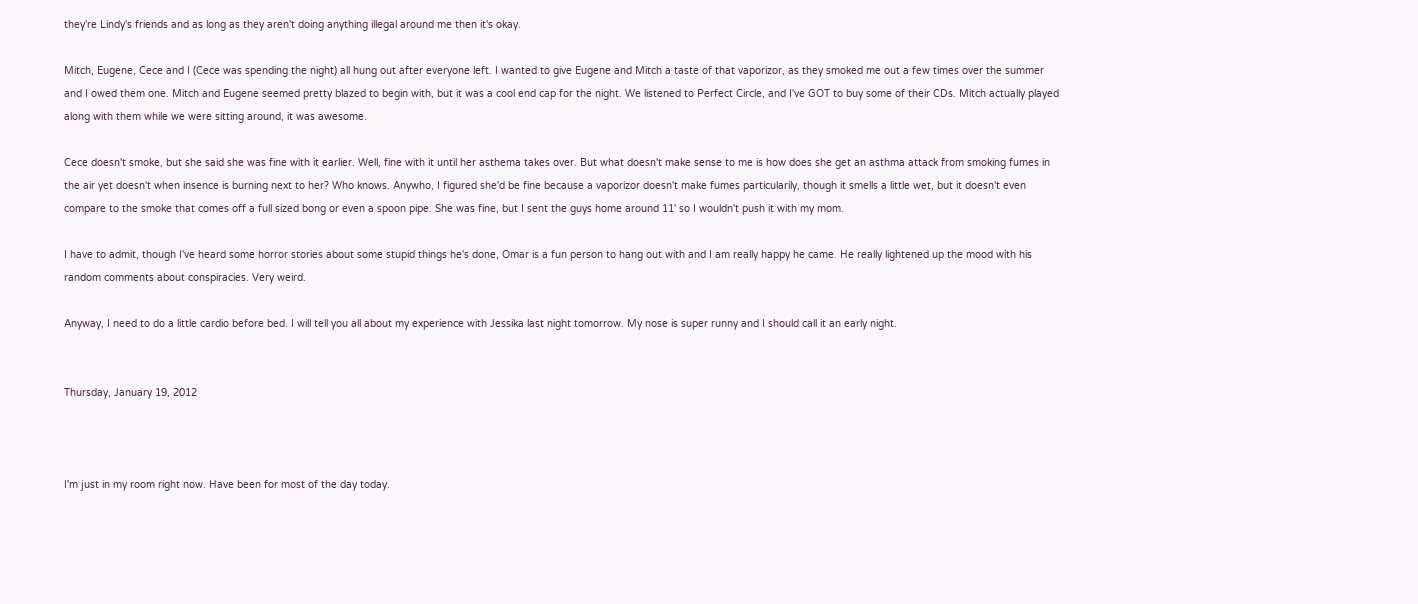they're Lindy's friends and as long as they aren't doing anything illegal around me then it's okay.

Mitch, Eugene, Cece and I (Cece was spending the night) all hung out after everyone left. I wanted to give Eugene and Mitch a taste of that vaporizor, as they smoked me out a few times over the summer and I owed them one. Mitch and Eugene seemed pretty blazed to begin with, but it was a cool end cap for the night. We listened to Perfect Circle, and I've GOT to buy some of their CDs. Mitch actually played along with them while we were sitting around, it was awesome.

Cece doesn't smoke, but she said she was fine with it earlier. Well, fine with it until her asthema takes over. But what doesn't make sense to me is how does she get an asthma attack from smoking fumes in the air yet doesn't when insence is burning next to her? Who knows. Anywho, I figured she'd be fine because a vaporizor doesn't make fumes particularily, though it smells a little wet, but it doesn't even compare to the smoke that comes off a full sized bong or even a spoon pipe. She was fine, but I sent the guys home around 11' so I wouldn't push it with my mom.

I have to admit, though I've heard some horror stories about some stupid things he's done, Omar is a fun person to hang out with and I am really happy he came. He really lightened up the mood with his random comments about conspiracies. Very weird.

Anyway, I need to do a little cardio before bed. I will tell you all about my experience with Jessika last night tomorrow. My nose is super runny and I should call it an early night.


Thursday, January 19, 2012



I'm just in my room right now. Have been for most of the day today.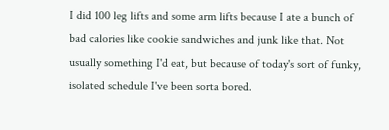I did 100 leg lifts and some arm lifts because I ate a bunch of bad calories like cookie sandwiches and junk like that. Not usually something I'd eat, but because of today's sort of funky, isolated schedule I've been sorta bored.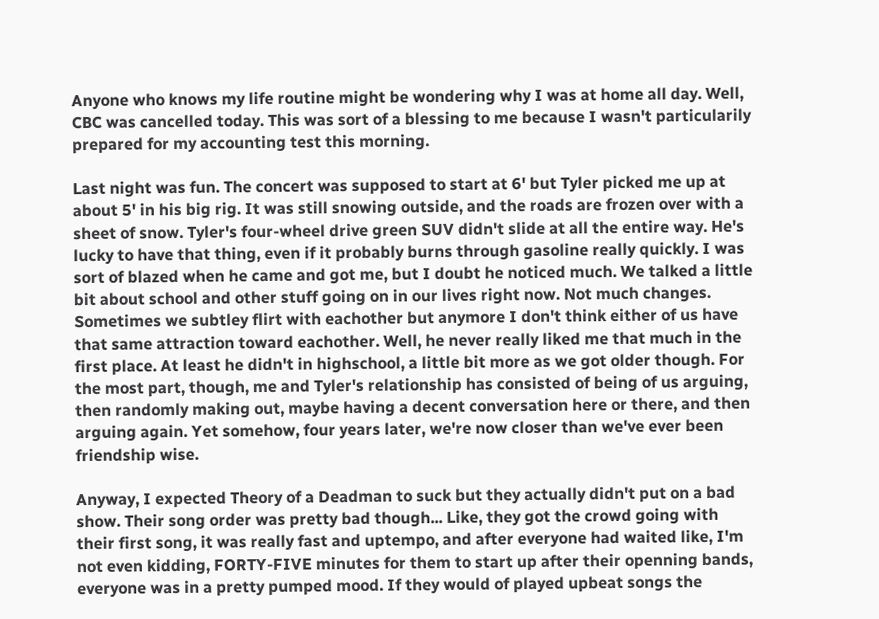Anyone who knows my life routine might be wondering why I was at home all day. Well, CBC was cancelled today. This was sort of a blessing to me because I wasn't particularily prepared for my accounting test this morning.

Last night was fun. The concert was supposed to start at 6' but Tyler picked me up at about 5' in his big rig. It was still snowing outside, and the roads are frozen over with a sheet of snow. Tyler's four-wheel drive green SUV didn't slide at all the entire way. He's lucky to have that thing, even if it probably burns through gasoline really quickly. I was sort of blazed when he came and got me, but I doubt he noticed much. We talked a little bit about school and other stuff going on in our lives right now. Not much changes. Sometimes we subtley flirt with eachother but anymore I don't think either of us have that same attraction toward eachother. Well, he never really liked me that much in the first place. At least he didn't in highschool, a little bit more as we got older though. For the most part, though, me and Tyler's relationship has consisted of being of us arguing, then randomly making out, maybe having a decent conversation here or there, and then arguing again. Yet somehow, four years later, we're now closer than we've ever been friendship wise.

Anyway, I expected Theory of a Deadman to suck but they actually didn't put on a bad show. Their song order was pretty bad though... Like, they got the crowd going with their first song, it was really fast and uptempo, and after everyone had waited like, I'm not even kidding, FORTY-FIVE minutes for them to start up after their openning bands, everyone was in a pretty pumped mood. If they would of played upbeat songs the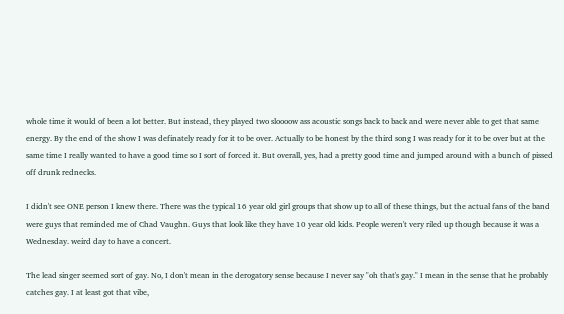whole time it would of been a lot better. But instead, they played two sloooow ass acoustic songs back to back and were never able to get that same energy. By the end of the show I was definately ready for it to be over. Actually to be honest by the third song I was ready for it to be over but at the same time I really wanted to have a good time so I sort of forced it. But overall, yes, had a pretty good time and jumped around with a bunch of pissed off drunk rednecks.

I didn't see ONE person I knew there. There was the typical 16 year old girl groups that show up to all of these things, but the actual fans of the band were guys that reminded me of Chad Vaughn. Guys that look like they have 10 year old kids. People weren't very riled up though because it was a Wednesday. weird day to have a concert.

The lead singer seemed sort of gay. No, I don't mean in the derogatory sense because I never say "oh that's gay." I mean in the sense that he probably catches gay. I at least got that vibe,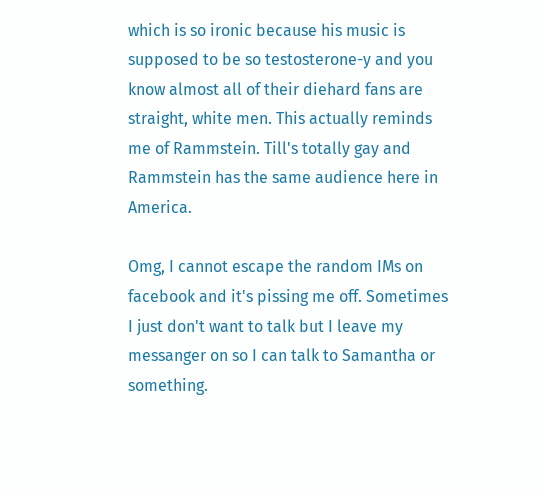which is so ironic because his music is supposed to be so testosterone-y and you know almost all of their diehard fans are straight, white men. This actually reminds me of Rammstein. Till's totally gay and Rammstein has the same audience here in America.

Omg, I cannot escape the random IMs on facebook and it's pissing me off. Sometimes I just don't want to talk but I leave my messanger on so I can talk to Samantha or something.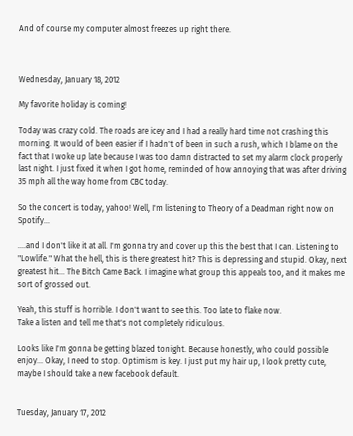And of course my computer almost freezes up right there.



Wednesday, January 18, 2012

My favorite holiday is coming!

Today was crazy cold. The roads are icey and I had a really hard time not crashing this morning. It would of been easier if I hadn't of been in such a rush, which I blame on the fact that I woke up late because I was too damn distracted to set my alarm clock properly last night. I just fixed it when I got home, reminded of how annoying that was after driving 35 mph all the way home from CBC today.

So the concert is today, yahoo! Well, I'm listening to Theory of a Deadman right now on Spotify...

....and I don't like it at all. I'm gonna try and cover up this the best that I can. Listening to "Lowlife." What the hell, this is there greatest hit? This is depressing and stupid. Okay, next greatest hit... The Bitch Came Back. I imagine what group this appeals too, and it makes me sort of grossed out.

Yeah, this stuff is horrible. I don't want to see this. Too late to flake now.
Take a listen and tell me that's not completely ridiculous.

Looks like I'm gonna be getting blazed tonight. Because honestly, who could possible enjoy... Okay, I need to stop. Optimism is key. I just put my hair up, I look pretty cute, maybe I should take a new facebook default.


Tuesday, January 17, 2012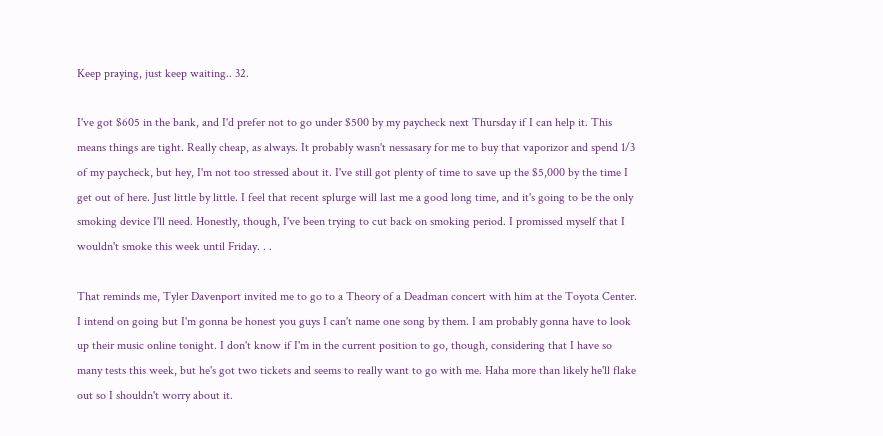Keep praying, just keep waiting.. 32.

I've got $605 in the bank, and I'd prefer not to go under $500 by my paycheck next Thursday if I can help it. This means things are tight. Really cheap, as always. It probably wasn't nessasary for me to buy that vaporizor and spend 1/3 of my paycheck, but hey, I'm not too stressed about it. I've still got plenty of time to save up the $5,000 by the time I get out of here. Just little by little. I feel that recent splurge will last me a good long time, and it's going to be the only smoking device I'll need. Honestly, though, I've been trying to cut back on smoking period. I promissed myself that I wouldn't smoke this week until Friday. . .

That reminds me, Tyler Davenport invited me to go to a Theory of a Deadman concert with him at the Toyota Center. I intend on going but I'm gonna be honest you guys I can't name one song by them. I am probably gonna have to look up their music online tonight. I don't know if I'm in the current position to go, though, considering that I have so many tests this week, but he's got two tickets and seems to really want to go with me. Haha more than likely he'll flake out so I shouldn't worry about it.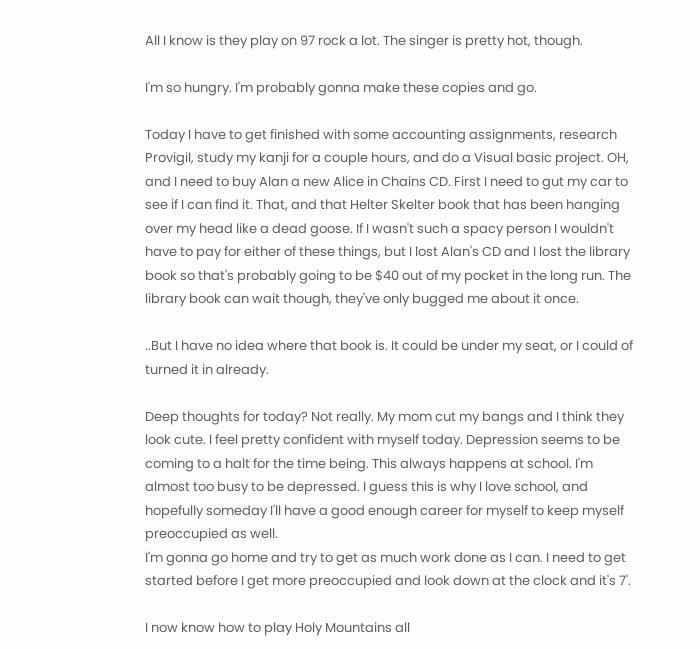All I know is they play on 97 rock a lot. The singer is pretty hot, though.

I'm so hungry. I'm probably gonna make these copies and go.

Today I have to get finished with some accounting assignments, research Provigil, study my kanji for a couple hours, and do a Visual basic project. OH, and I need to buy Alan a new Alice in Chains CD. First I need to gut my car to see if I can find it. That, and that Helter Skelter book that has been hanging over my head like a dead goose. If I wasn't such a spacy person I wouldn't have to pay for either of these things, but I lost Alan's CD and I lost the library book so that's probably going to be $40 out of my pocket in the long run. The library book can wait though, they've only bugged me about it once.

..But I have no idea where that book is. It could be under my seat, or I could of turned it in already.

Deep thoughts for today? Not really. My mom cut my bangs and I think they look cute. I feel pretty confident with myself today. Depression seems to be coming to a halt for the time being. This always happens at school. I'm almost too busy to be depressed. I guess this is why I love school, and hopefully someday I'll have a good enough career for myself to keep myself preoccupied as well.
I'm gonna go home and try to get as much work done as I can. I need to get started before I get more preoccupied and look down at the clock and it's 7'.

I now know how to play Holy Mountains all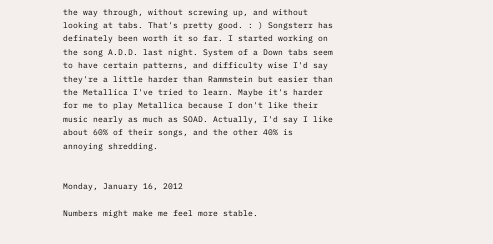the way through, without screwing up, and without looking at tabs. That's pretty good. : ) Songsterr has definately been worth it so far. I started working on the song A.D.D. last night. System of a Down tabs seem to have certain patterns, and difficulty wise I'd say they're a little harder than Rammstein but easier than the Metallica I've tried to learn. Maybe it's harder for me to play Metallica because I don't like their music nearly as much as SOAD. Actually, I'd say I like about 60% of their songs, and the other 40% is annoying shredding.


Monday, January 16, 2012

Numbers might make me feel more stable.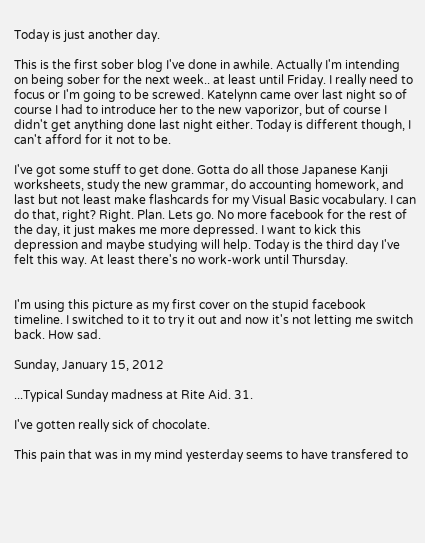Today is just another day.

This is the first sober blog I've done in awhile. Actually I'm intending on being sober for the next week.. at least until Friday. I really need to focus or I'm going to be screwed. Katelynn came over last night so of course I had to introduce her to the new vaporizor, but of course I didn't get anything done last night either. Today is different though, I can't afford for it not to be.

I've got some stuff to get done. Gotta do all those Japanese Kanji worksheets, study the new grammar, do accounting homework, and last but not least make flashcards for my Visual Basic vocabulary. I can do that, right? Right. Plan. Lets go. No more facebook for the rest of the day, it just makes me more depressed. I want to kick this depression and maybe studying will help. Today is the third day I've felt this way. At least there's no work-work until Thursday.


I'm using this picture as my first cover on the stupid facebook timeline. I switched to it to try it out and now it's not letting me switch back. How sad.

Sunday, January 15, 2012

...Typical Sunday madness at Rite Aid. 31.

I've gotten really sick of chocolate.

This pain that was in my mind yesterday seems to have transfered to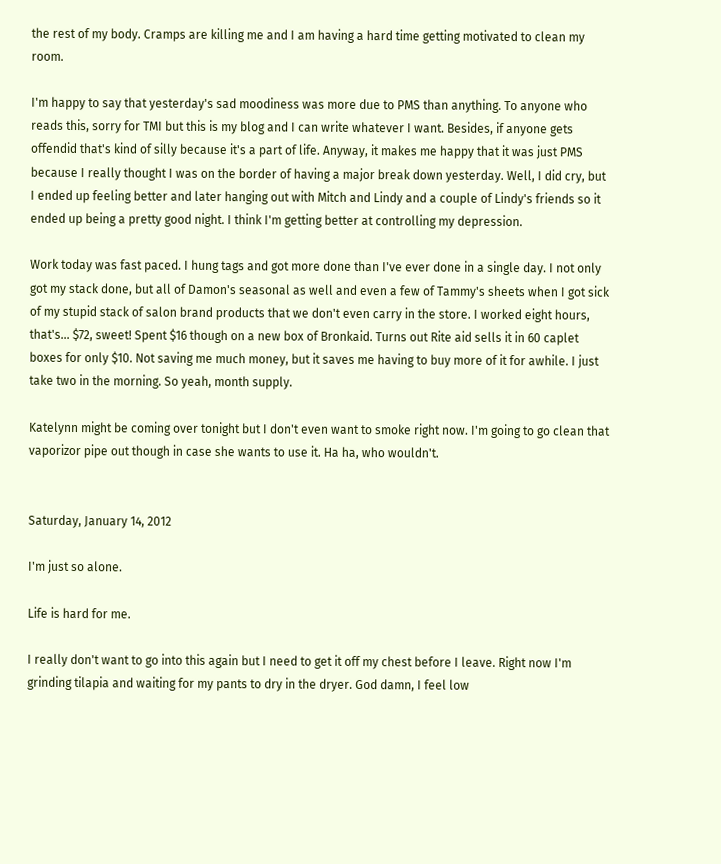the rest of my body. Cramps are killing me and I am having a hard time getting motivated to clean my room.

I'm happy to say that yesterday's sad moodiness was more due to PMS than anything. To anyone who reads this, sorry for TMI but this is my blog and I can write whatever I want. Besides, if anyone gets offendid that's kind of silly because it's a part of life. Anyway, it makes me happy that it was just PMS because I really thought I was on the border of having a major break down yesterday. Well, I did cry, but I ended up feeling better and later hanging out with Mitch and Lindy and a couple of Lindy's friends so it ended up being a pretty good night. I think I'm getting better at controlling my depression.

Work today was fast paced. I hung tags and got more done than I've ever done in a single day. I not only got my stack done, but all of Damon's seasonal as well and even a few of Tammy's sheets when I got sick of my stupid stack of salon brand products that we don't even carry in the store. I worked eight hours, that's... $72, sweet! Spent $16 though on a new box of Bronkaid. Turns out Rite aid sells it in 60 caplet boxes for only $10. Not saving me much money, but it saves me having to buy more of it for awhile. I just take two in the morning. So yeah, month supply.

Katelynn might be coming over tonight but I don't even want to smoke right now. I'm going to go clean that vaporizor pipe out though in case she wants to use it. Ha ha, who wouldn't.


Saturday, January 14, 2012

I'm just so alone.

Life is hard for me.

I really don't want to go into this again but I need to get it off my chest before I leave. Right now I'm grinding tilapia and waiting for my pants to dry in the dryer. God damn, I feel low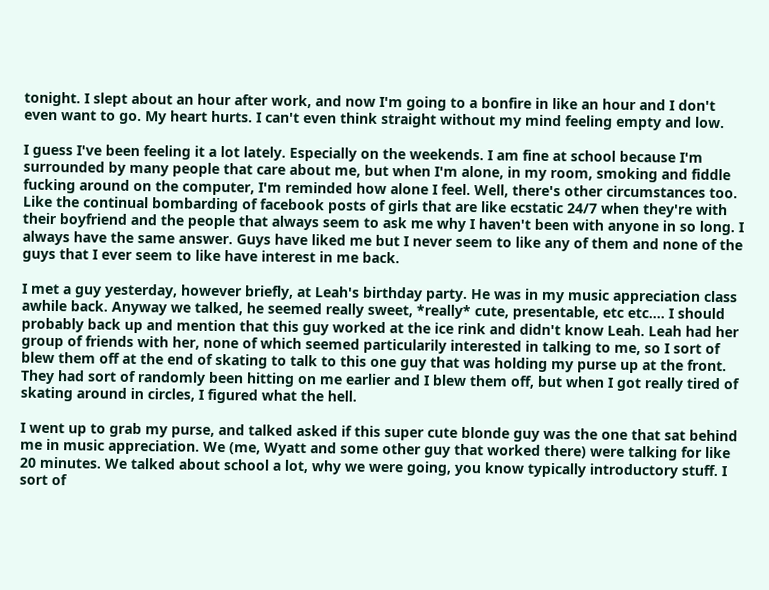tonight. I slept about an hour after work, and now I'm going to a bonfire in like an hour and I don't even want to go. My heart hurts. I can't even think straight without my mind feeling empty and low.

I guess I've been feeling it a lot lately. Especially on the weekends. I am fine at school because I'm surrounded by many people that care about me, but when I'm alone, in my room, smoking and fiddle fucking around on the computer, I'm reminded how alone I feel. Well, there's other circumstances too. Like the continual bombarding of facebook posts of girls that are like ecstatic 24/7 when they're with their boyfriend and the people that always seem to ask me why I haven't been with anyone in so long. I always have the same answer. Guys have liked me but I never seem to like any of them and none of the guys that I ever seem to like have interest in me back.

I met a guy yesterday, however briefly, at Leah's birthday party. He was in my music appreciation class awhile back. Anyway we talked, he seemed really sweet, *really* cute, presentable, etc etc.... I should probably back up and mention that this guy worked at the ice rink and didn't know Leah. Leah had her group of friends with her, none of which seemed particularily interested in talking to me, so I sort of blew them off at the end of skating to talk to this one guy that was holding my purse up at the front. They had sort of randomly been hitting on me earlier and I blew them off, but when I got really tired of skating around in circles, I figured what the hell.

I went up to grab my purse, and talked asked if this super cute blonde guy was the one that sat behind me in music appreciation. We (me, Wyatt and some other guy that worked there) were talking for like 20 minutes. We talked about school a lot, why we were going, you know typically introductory stuff. I sort of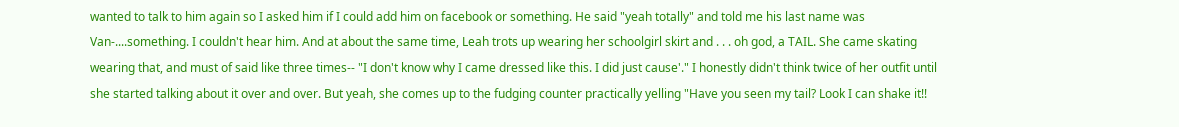wanted to talk to him again so I asked him if I could add him on facebook or something. He said "yeah totally" and told me his last name was Van-....something. I couldn't hear him. And at about the same time, Leah trots up wearing her schoolgirl skirt and . . . oh god, a TAIL. She came skating wearing that, and must of said like three times-- "I don't know why I came dressed like this. I did just cause'." I honestly didn't think twice of her outfit until she started talking about it over and over. But yeah, she comes up to the fudging counter practically yelling "Have you seen my tail? Look I can shake it!!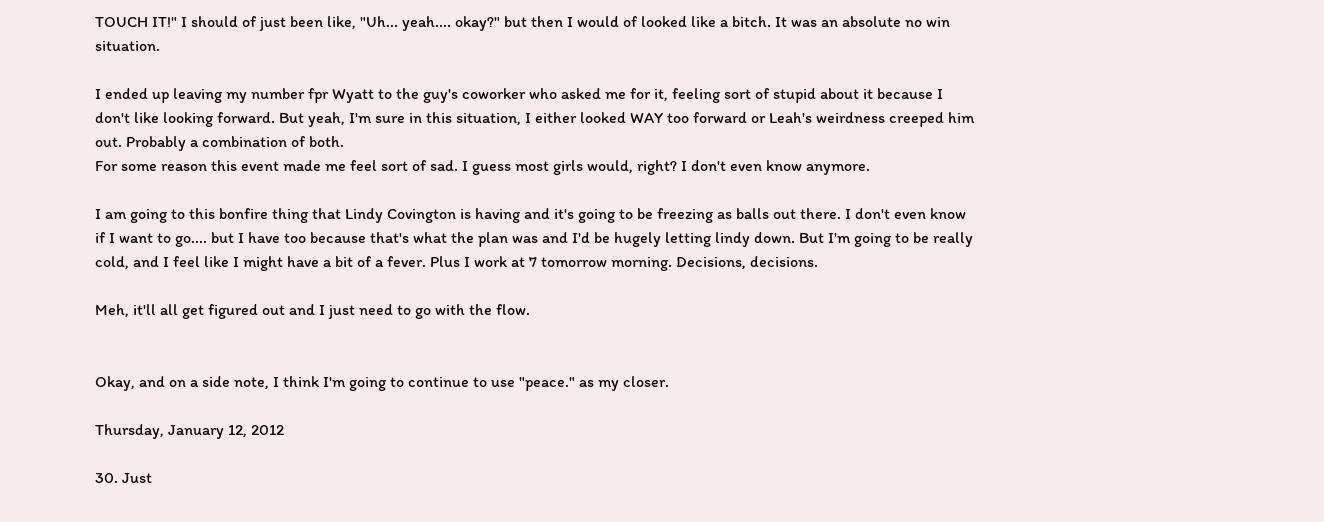TOUCH IT!" I should of just been like, "Uh... yeah.... okay?" but then I would of looked like a bitch. It was an absolute no win situation.

I ended up leaving my number fpr Wyatt to the guy's coworker who asked me for it, feeling sort of stupid about it because I don't like looking forward. But yeah, I'm sure in this situation, I either looked WAY too forward or Leah's weirdness creeped him out. Probably a combination of both.
For some reason this event made me feel sort of sad. I guess most girls would, right? I don't even know anymore.

I am going to this bonfire thing that Lindy Covington is having and it's going to be freezing as balls out there. I don't even know if I want to go.... but I have too because that's what the plan was and I'd be hugely letting lindy down. But I'm going to be really cold, and I feel like I might have a bit of a fever. Plus I work at 7 tomorrow morning. Decisions, decisions.

Meh, it'll all get figured out and I just need to go with the flow.


Okay, and on a side note, I think I'm going to continue to use "peace." as my closer.

Thursday, January 12, 2012

30. Just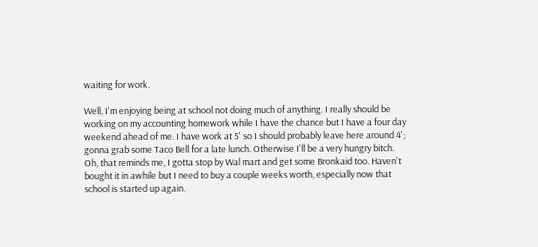waiting for work.

Well, I'm enjoying being at school not doing much of anything. I really should be working on my accounting homework while I have the chance but I have a four day weekend ahead of me. I have work at 5' so I should probably leave here around 4'; gonna grab some Taco Bell for a late lunch. Otherwise I'll be a very hungry bitch. Oh, that reminds me, I gotta stop by Wal mart and get some Bronkaid too. Haven't bought it in awhile but I need to buy a couple weeks worth, especially now that school is started up again.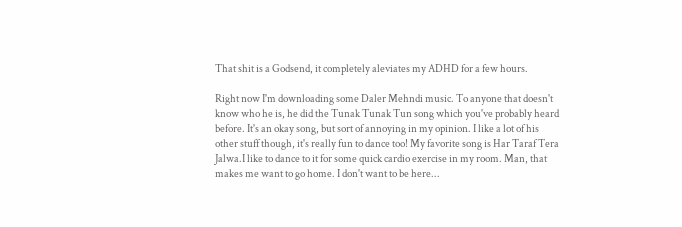That shit is a Godsend, it completely aleviates my ADHD for a few hours.

Right now I'm downloading some Daler Mehndi music. To anyone that doesn't know who he is, he did the Tunak Tunak Tun song which you've probably heard before. It's an okay song, but sort of annoying in my opinion. I like a lot of his other stuff though, it's really fun to dance too! My favorite song is Har Taraf Tera Jalwa.I like to dance to it for some quick cardio exercise in my room. Man, that makes me want to go home. I don't want to be here...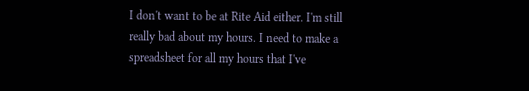I don't want to be at Rite Aid either. I'm still really bad about my hours. I need to make a spreadsheet for all my hours that I've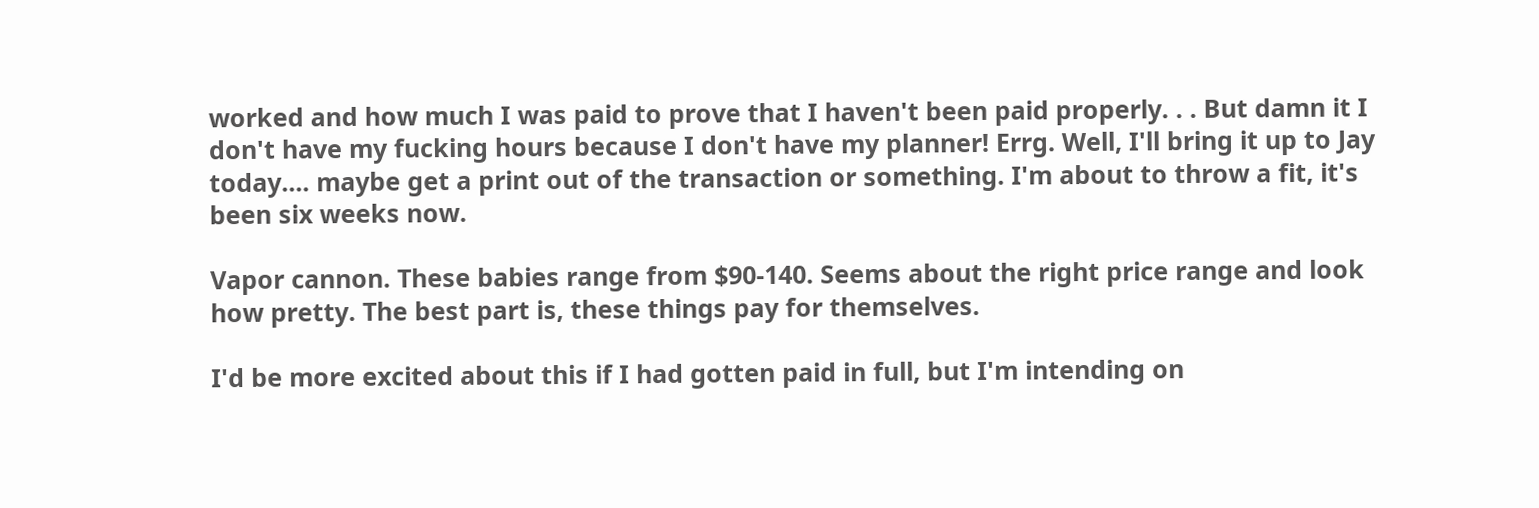worked and how much I was paid to prove that I haven't been paid properly. . . But damn it I don't have my fucking hours because I don't have my planner! Errg. Well, I'll bring it up to Jay today.... maybe get a print out of the transaction or something. I'm about to throw a fit, it's been six weeks now.

Vapor cannon. These babies range from $90-140. Seems about the right price range and look how pretty. The best part is, these things pay for themselves.

I'd be more excited about this if I had gotten paid in full, but I'm intending on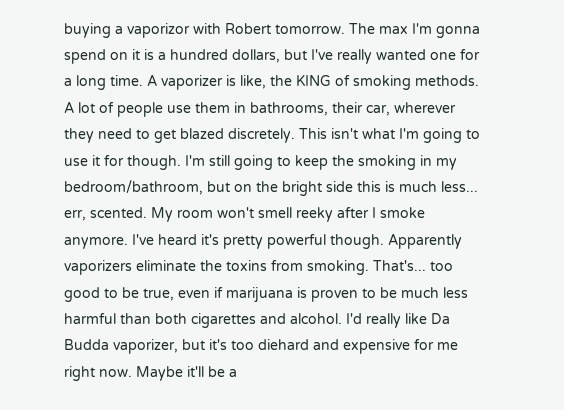buying a vaporizor with Robert tomorrow. The max I'm gonna spend on it is a hundred dollars, but I've really wanted one for a long time. A vaporizer is like, the KING of smoking methods. A lot of people use them in bathrooms, their car, wherever they need to get blazed discretely. This isn't what I'm going to use it for though. I'm still going to keep the smoking in my bedroom/bathroom, but on the bright side this is much less... err, scented. My room won't smell reeky after I smoke anymore. I've heard it's pretty powerful though. Apparently vaporizers eliminate the toxins from smoking. That's... too good to be true, even if marijuana is proven to be much less harmful than both cigarettes and alcohol. I'd really like Da Budda vaporizer, but it's too diehard and expensive for me right now. Maybe it'll be a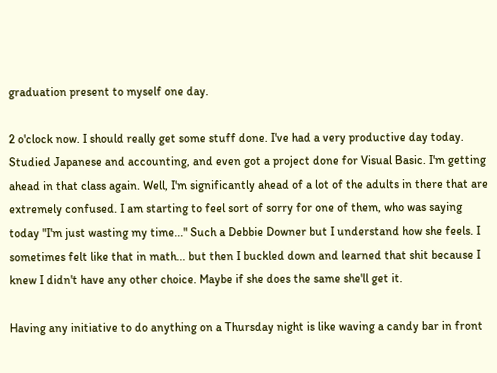graduation present to myself one day.

2 o'clock now. I should really get some stuff done. I've had a very productive day today. Studied Japanese and accounting, and even got a project done for Visual Basic. I'm getting ahead in that class again. Well, I'm significantly ahead of a lot of the adults in there that are extremely confused. I am starting to feel sort of sorry for one of them, who was saying today "I'm just wasting my time..." Such a Debbie Downer but I understand how she feels. I sometimes felt like that in math... but then I buckled down and learned that shit because I knew I didn't have any other choice. Maybe if she does the same she'll get it.

Having any initiative to do anything on a Thursday night is like waving a candy bar in front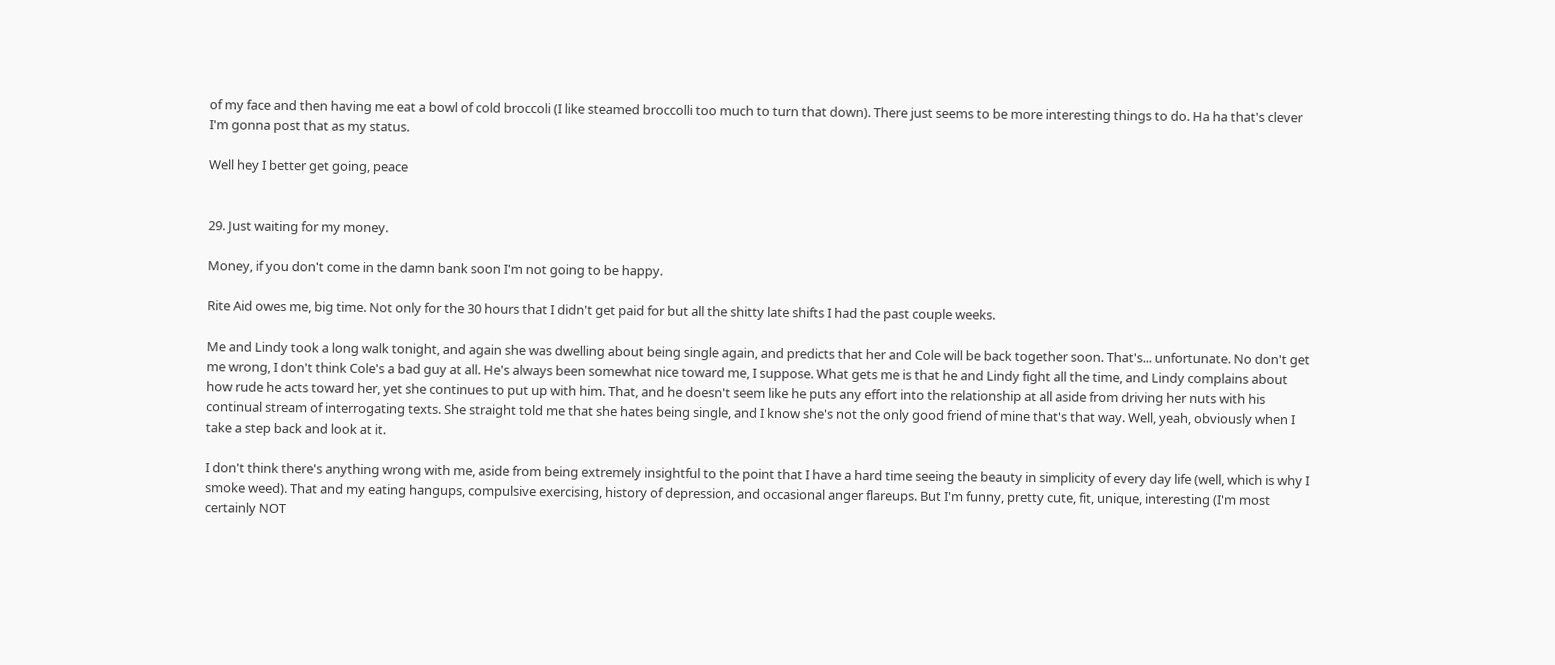of my face and then having me eat a bowl of cold broccoli (I like steamed broccolli too much to turn that down). There just seems to be more interesting things to do. Ha ha that's clever I'm gonna post that as my status.

Well hey I better get going, peace


29. Just waiting for my money.

Money, if you don't come in the damn bank soon I'm not going to be happy.

Rite Aid owes me, big time. Not only for the 30 hours that I didn't get paid for but all the shitty late shifts I had the past couple weeks.

Me and Lindy took a long walk tonight, and again she was dwelling about being single again, and predicts that her and Cole will be back together soon. That's... unfortunate. No don't get me wrong, I don't think Cole's a bad guy at all. He's always been somewhat nice toward me, I suppose. What gets me is that he and Lindy fight all the time, and Lindy complains about how rude he acts toward her, yet she continues to put up with him. That, and he doesn't seem like he puts any effort into the relationship at all aside from driving her nuts with his continual stream of interrogating texts. She straight told me that she hates being single, and I know she's not the only good friend of mine that's that way. Well, yeah, obviously when I take a step back and look at it.

I don't think there's anything wrong with me, aside from being extremely insightful to the point that I have a hard time seeing the beauty in simplicity of every day life (well, which is why I smoke weed). That and my eating hangups, compulsive exercising, history of depression, and occasional anger flareups. But I'm funny, pretty cute, fit, unique, interesting (I'm most certainly NOT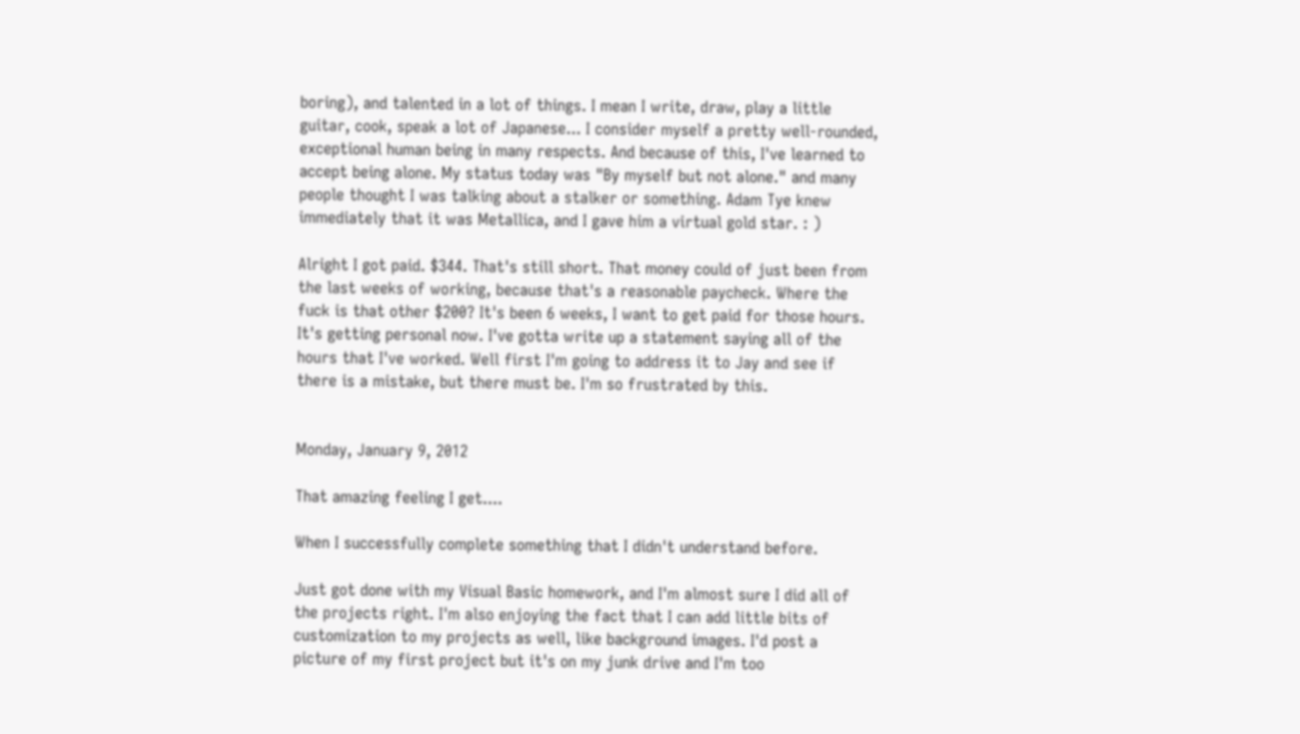boring), and talented in a lot of things. I mean I write, draw, play a little guitar, cook, speak a lot of Japanese... I consider myself a pretty well-rounded, exceptional human being in many respects. And because of this, I've learned to accept being alone. My status today was "By myself but not alone." and many people thought I was talking about a stalker or something. Adam Tye knew immediately that it was Metallica, and I gave him a virtual gold star. : )

Alright I got paid. $344. That's still short. That money could of just been from the last weeks of working, because that's a reasonable paycheck. Where the fuck is that other $200? It's been 6 weeks, I want to get paid for those hours. It's getting personal now. I've gotta write up a statement saying all of the hours that I've worked. Well first I'm going to address it to Jay and see if there is a mistake, but there must be. I'm so frustrated by this.


Monday, January 9, 2012

That amazing feeling I get....

When I successfully complete something that I didn't understand before.

Just got done with my Visual Basic homework, and I'm almost sure I did all of the projects right. I'm also enjoying the fact that I can add little bits of customization to my projects as well, like background images. I'd post a picture of my first project but it's on my junk drive and I'm too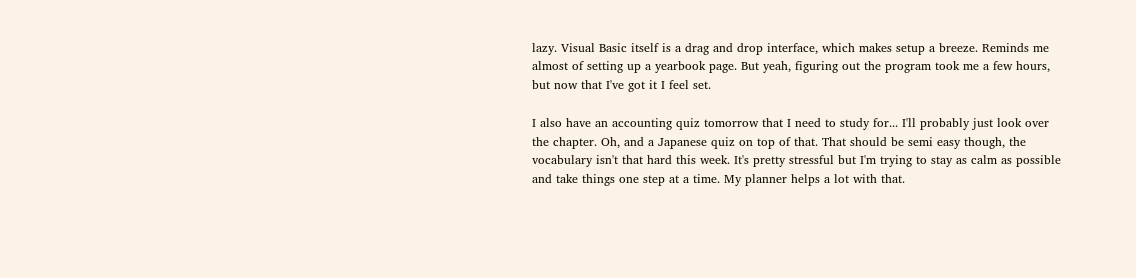lazy. Visual Basic itself is a drag and drop interface, which makes setup a breeze. Reminds me almost of setting up a yearbook page. But yeah, figuring out the program took me a few hours, but now that I've got it I feel set.

I also have an accounting quiz tomorrow that I need to study for... I'll probably just look over the chapter. Oh, and a Japanese quiz on top of that. That should be semi easy though, the vocabulary isn't that hard this week. It's pretty stressful but I'm trying to stay as calm as possible and take things one step at a time. My planner helps a lot with that.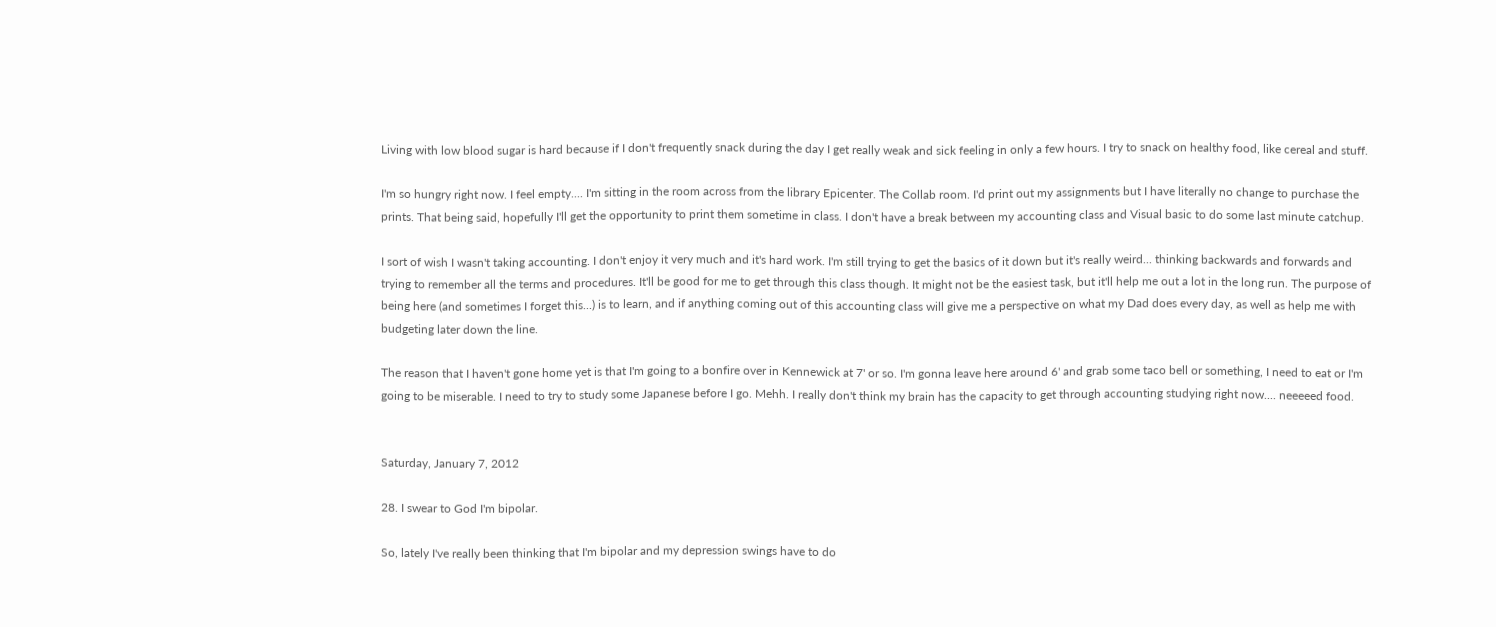Living with low blood sugar is hard because if I don't frequently snack during the day I get really weak and sick feeling in only a few hours. I try to snack on healthy food, like cereal and stuff.

I'm so hungry right now. I feel empty.... I'm sitting in the room across from the library Epicenter. The Collab room. I'd print out my assignments but I have literally no change to purchase the prints. That being said, hopefully I'll get the opportunity to print them sometime in class. I don't have a break between my accounting class and Visual basic to do some last minute catchup.

I sort of wish I wasn't taking accounting. I don't enjoy it very much and it's hard work. I'm still trying to get the basics of it down but it's really weird... thinking backwards and forwards and trying to remember all the terms and procedures. It'll be good for me to get through this class though. It might not be the easiest task, but it'll help me out a lot in the long run. The purpose of being here (and sometimes I forget this...) is to learn, and if anything coming out of this accounting class will give me a perspective on what my Dad does every day, as well as help me with budgeting later down the line.

The reason that I haven't gone home yet is that I'm going to a bonfire over in Kennewick at 7' or so. I'm gonna leave here around 6' and grab some taco bell or something, I need to eat or I'm going to be miserable. I need to try to study some Japanese before I go. Mehh. I really don't think my brain has the capacity to get through accounting studying right now.... neeeeed food.


Saturday, January 7, 2012

28. I swear to God I'm bipolar.

So, lately I've really been thinking that I'm bipolar and my depression swings have to do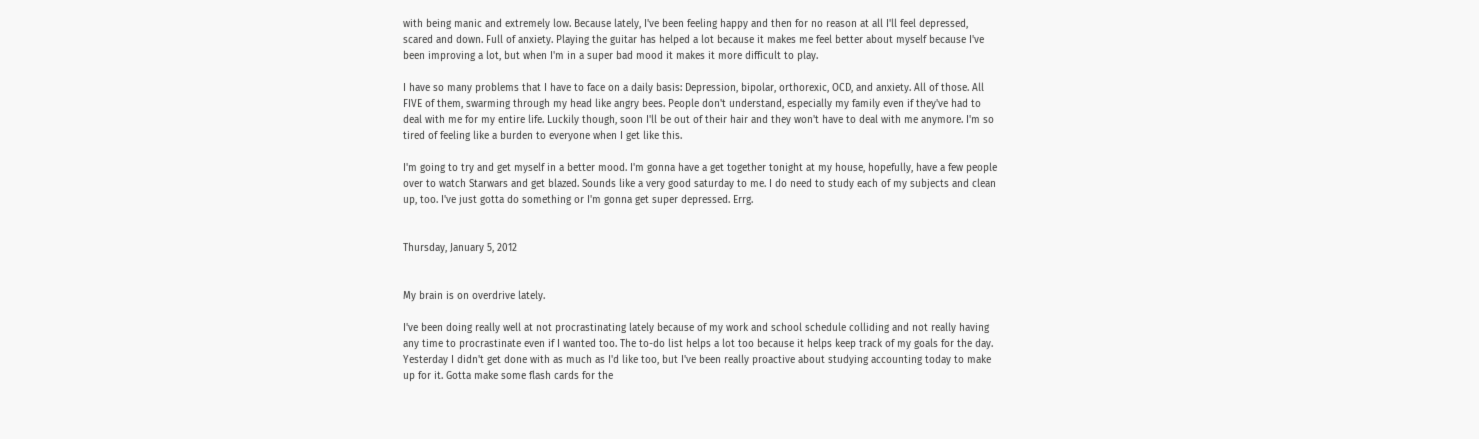with being manic and extremely low. Because lately, I've been feeling happy and then for no reason at all I'll feel depressed, scared and down. Full of anxiety. Playing the guitar has helped a lot because it makes me feel better about myself because I've been improving a lot, but when I'm in a super bad mood it makes it more difficult to play.

I have so many problems that I have to face on a daily basis: Depression, bipolar, orthorexic, OCD, and anxiety. All of those. All FIVE of them, swarming through my head like angry bees. People don't understand, especially my family even if they've had to deal with me for my entire life. Luckily though, soon I'll be out of their hair and they won't have to deal with me anymore. I'm so tired of feeling like a burden to everyone when I get like this.

I'm going to try and get myself in a better mood. I'm gonna have a get together tonight at my house, hopefully, have a few people over to watch Starwars and get blazed. Sounds like a very good saturday to me. I do need to study each of my subjects and clean up, too. I've just gotta do something or I'm gonna get super depressed. Errg.


Thursday, January 5, 2012


My brain is on overdrive lately.

I've been doing really well at not procrastinating lately because of my work and school schedule colliding and not really having any time to procrastinate even if I wanted too. The to-do list helps a lot too because it helps keep track of my goals for the day. Yesterday I didn't get done with as much as I'd like too, but I've been really proactive about studying accounting today to make up for it. Gotta make some flash cards for the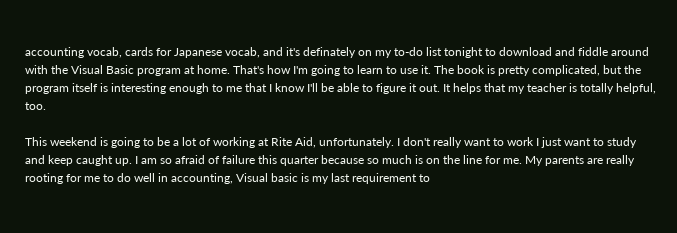accounting vocab, cards for Japanese vocab, and it's definately on my to-do list tonight to download and fiddle around with the Visual Basic program at home. That's how I'm going to learn to use it. The book is pretty complicated, but the program itself is interesting enough to me that I know I'll be able to figure it out. It helps that my teacher is totally helpful, too.

This weekend is going to be a lot of working at Rite Aid, unfortunately. I don't really want to work I just want to study and keep caught up. I am so afraid of failure this quarter because so much is on the line for me. My parents are really rooting for me to do well in accounting, Visual basic is my last requirement to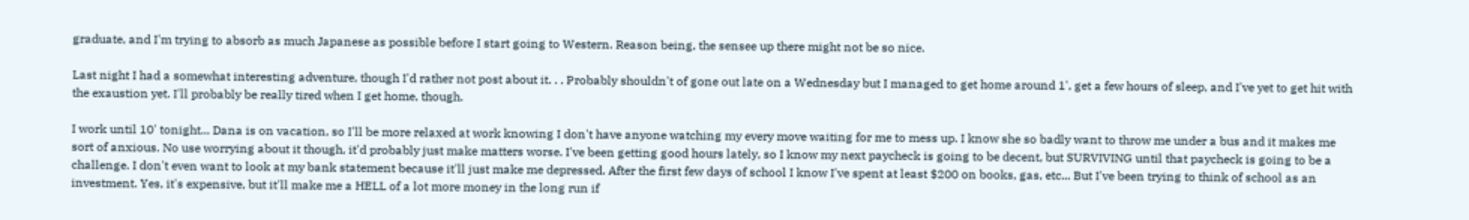graduate, and I'm trying to absorb as much Japanese as possible before I start going to Western. Reason being, the sensee up there might not be so nice.

Last night I had a somewhat interesting adventure, though I'd rather not post about it. . . Probably shouldn't of gone out late on a Wednesday but I managed to get home around 1', get a few hours of sleep, and I've yet to get hit with the exaustion yet. I'll probably be really tired when I get home, though.

I work until 10' tonight... Dana is on vacation, so I'll be more relaxed at work knowing I don't have anyone watching my every move waiting for me to mess up. I know she so badly want to throw me under a bus and it makes me sort of anxious. No use worrying about it though, it'd probably just make matters worse. I've been getting good hours lately, so I know my next paycheck is going to be decent, but SURVIVING until that paycheck is going to be a challenge. I don't even want to look at my bank statement because it'll just make me depressed. After the first few days of school I know I've spent at least $200 on books, gas, etc... But I've been trying to think of school as an investment. Yes, it's expensive, but it'll make me a HELL of a lot more money in the long run if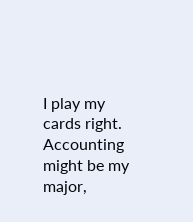I play my cards right. Accounting might be my major,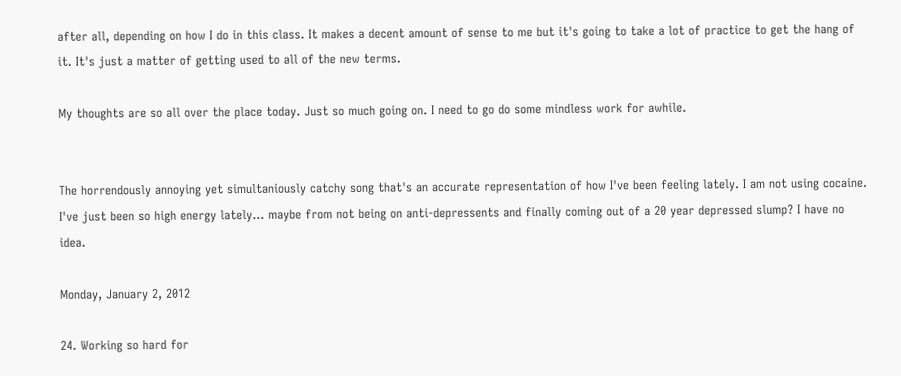after all, depending on how I do in this class. It makes a decent amount of sense to me but it's going to take a lot of practice to get the hang of it. It's just a matter of getting used to all of the new terms.

My thoughts are so all over the place today. Just so much going on. I need to go do some mindless work for awhile.


The horrendously annoying yet simultaniously catchy song that's an accurate representation of how I've been feeling lately. I am not using cocaine. I've just been so high energy lately... maybe from not being on anti-depressents and finally coming out of a 20 year depressed slump? I have no idea.

Monday, January 2, 2012

24. Working so hard for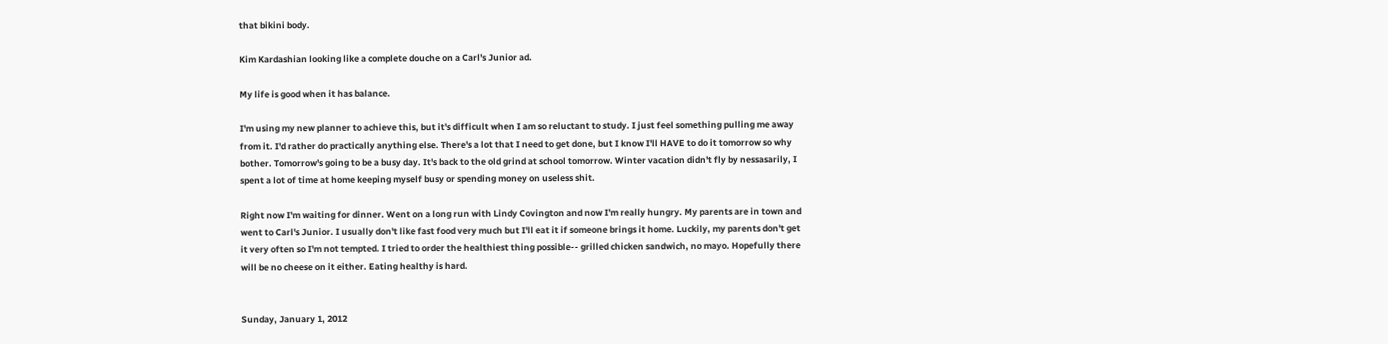that bikini body.

Kim Kardashian looking like a complete douche on a Carl's Junior ad.

My life is good when it has balance.

I'm using my new planner to achieve this, but it's difficult when I am so reluctant to study. I just feel something pulling me away from it. I'd rather do practically anything else. There's a lot that I need to get done, but I know I'll HAVE to do it tomorrow so why bother. Tomorrow's going to be a busy day. It's back to the old grind at school tomorrow. Winter vacation didn't fly by nessasarily, I spent a lot of time at home keeping myself busy or spending money on useless shit.

Right now I'm waiting for dinner. Went on a long run with Lindy Covington and now I'm really hungry. My parents are in town and went to Carl's Junior. I usually don't like fast food very much but I'll eat it if someone brings it home. Luckily, my parents don't get it very often so I'm not tempted. I tried to order the healthiest thing possible-- grilled chicken sandwich, no mayo. Hopefully there will be no cheese on it either. Eating healthy is hard.


Sunday, January 1, 2012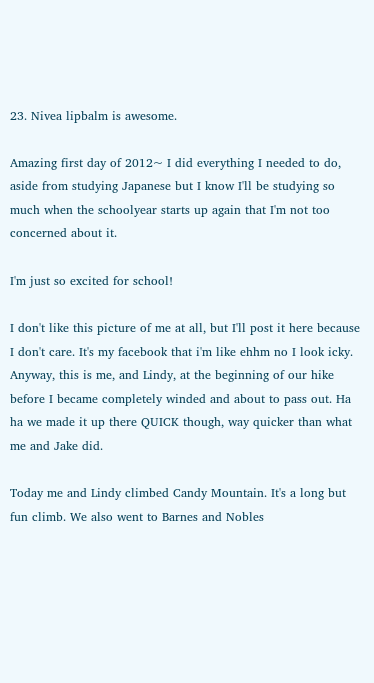23. Nivea lipbalm is awesome.

Amazing first day of 2012~ I did everything I needed to do, aside from studying Japanese but I know I'll be studying so much when the schoolyear starts up again that I'm not too concerned about it.

I'm just so excited for school!

I don't like this picture of me at all, but I'll post it here because I don't care. It's my facebook that i'm like ehhm no I look icky. Anyway, this is me, and Lindy, at the beginning of our hike before I became completely winded and about to pass out. Ha ha we made it up there QUICK though, way quicker than what me and Jake did.

Today me and Lindy climbed Candy Mountain. It's a long but fun climb. We also went to Barnes and Nobles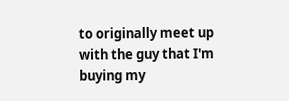to originally meet up with the guy that I'm buying my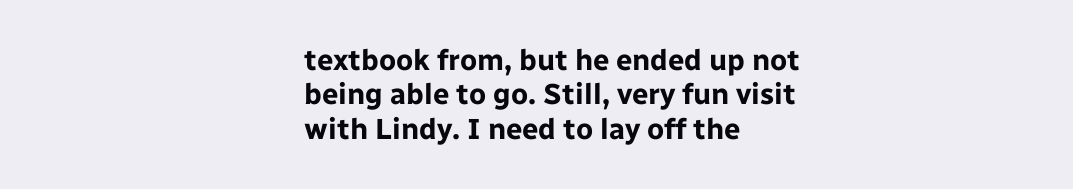textbook from, but he ended up not being able to go. Still, very fun visit with Lindy. I need to lay off the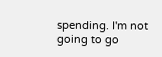spending. I'm not going to go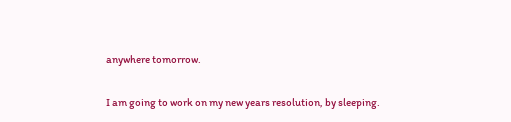anywhere tomorrow.

I am going to work on my new years resolution, by sleeping.